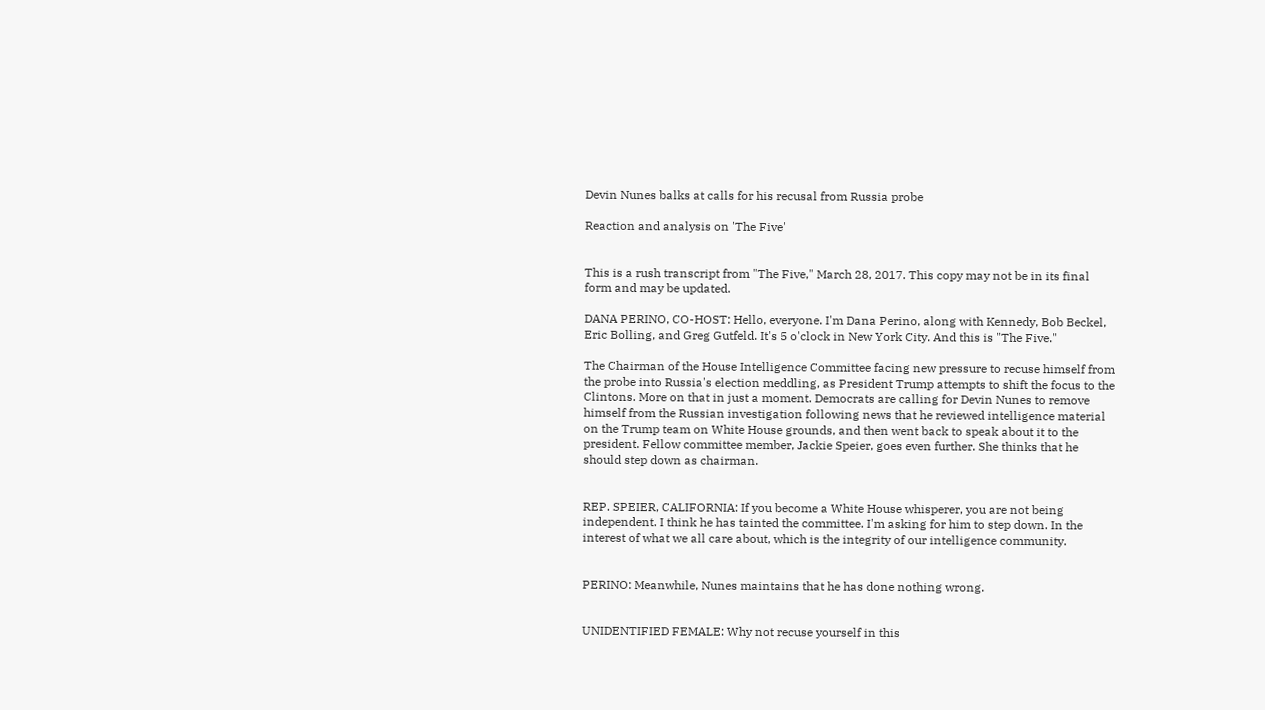Devin Nunes balks at calls for his recusal from Russia probe

Reaction and analysis on 'The Five'


This is a rush transcript from "The Five," March 28, 2017. This copy may not be in its final form and may be updated.

DANA PERINO, CO-HOST: Hello, everyone. I'm Dana Perino, along with Kennedy, Bob Beckel, Eric Bolling, and Greg Gutfeld. It's 5 o'clock in New York City. And this is "The Five."

The Chairman of the House Intelligence Committee facing new pressure to recuse himself from the probe into Russia's election meddling, as President Trump attempts to shift the focus to the Clintons. More on that in just a moment. Democrats are calling for Devin Nunes to remove himself from the Russian investigation following news that he reviewed intelligence material on the Trump team on White House grounds, and then went back to speak about it to the president. Fellow committee member, Jackie Speier, goes even further. She thinks that he should step down as chairman.


REP. SPEIER, CALIFORNIA: If you become a White House whisperer, you are not being independent. I think he has tainted the committee. I'm asking for him to step down. In the interest of what we all care about, which is the integrity of our intelligence community.


PERINO: Meanwhile, Nunes maintains that he has done nothing wrong.


UNIDENTIFIED FEMALE: Why not recuse yourself in this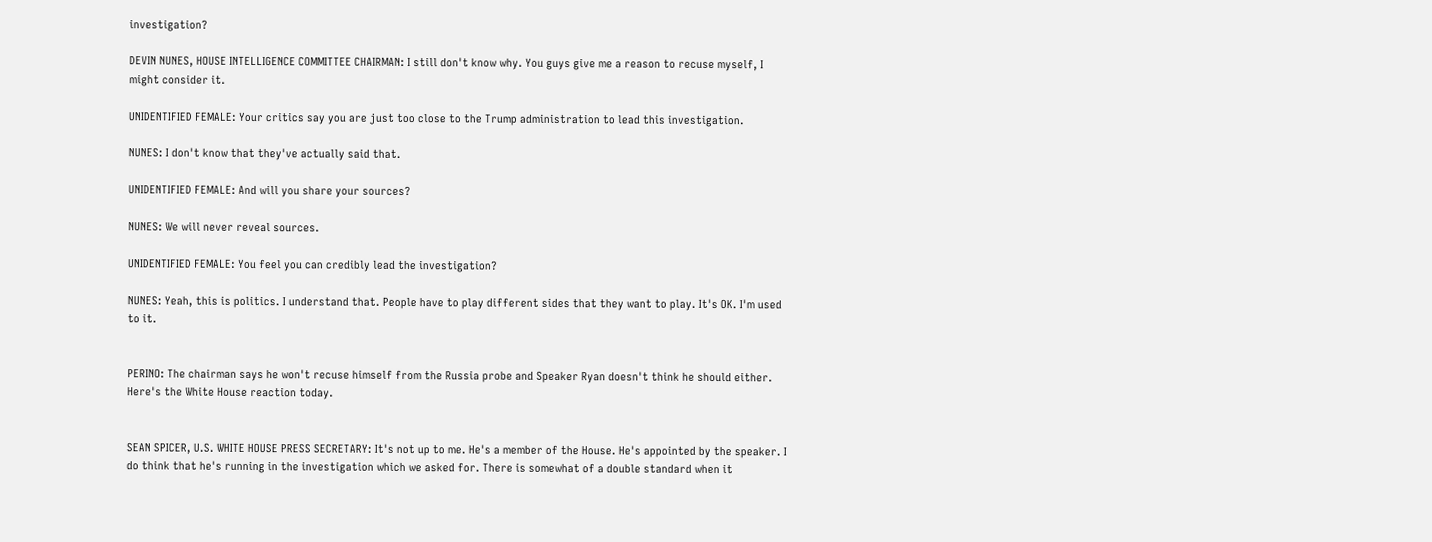investigation?

DEVIN NUNES, HOUSE INTELLIGENCE COMMITTEE CHAIRMAN: I still don't know why. You guys give me a reason to recuse myself, I might consider it.

UNIDENTIFIED FEMALE: Your critics say you are just too close to the Trump administration to lead this investigation.

NUNES: I don't know that they've actually said that.

UNIDENTIFIED FEMALE: And will you share your sources?

NUNES: We will never reveal sources.

UNIDENTIFIED FEMALE: You feel you can credibly lead the investigation?

NUNES: Yeah, this is politics. I understand that. People have to play different sides that they want to play. It's OK. I'm used to it.


PERINO: The chairman says he won't recuse himself from the Russia probe and Speaker Ryan doesn't think he should either. Here's the White House reaction today.


SEAN SPICER, U.S. WHITE HOUSE PRESS SECRETARY: It's not up to me. He's a member of the House. He's appointed by the speaker. I do think that he's running in the investigation which we asked for. There is somewhat of a double standard when it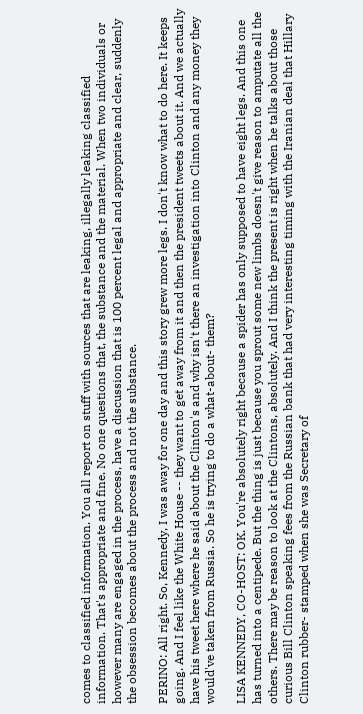comes to classified information. You all report on stuff with sources that are leaking, illegally leaking classified information. That's appropriate and fine. No one questions that, the substance and the material. When two individuals or however many are engaged in the process, have a discussion that is 100 percent legal and appropriate and clear, suddenly the obsession becomes about the process and not the substance.

PERINO: All right. So, Kennedy, I was away for one day and this story grew more legs. I don't know what to do here. It keeps going. And I feel like the White House -- they want to get away from it and then the president tweets about it. And we actually have his tweet here where he said about the Clinton's and why isn't there an investigation into Clinton and any money they would've taken from Russia. So he is trying to do a what-about- them?

LISA KENNEDY, CO-HOST: OK. You're absolutely right because a spider has only supposed to have eight legs. And this one has turned into a centipede. But the thing is just because you sprout some new limbs doesn't give reason to amputate all the others. There may be reason to look at the Clintons, absolutely. And I think the present is right when he talks about those curious Bill Clinton speaking fees from the Russian bank that had very interesting timing with the Iranian deal that Hillary Clinton rubber- stamped when she was Secretary of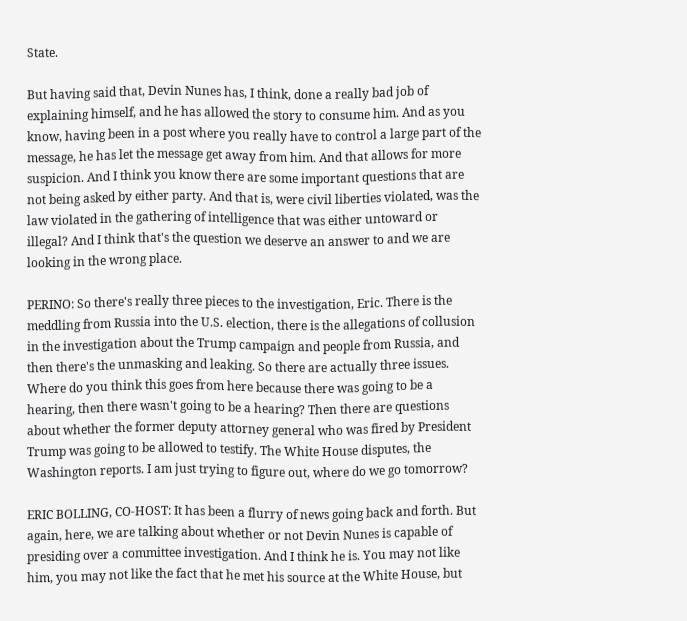State.

But having said that, Devin Nunes has, I think, done a really bad job of explaining himself, and he has allowed the story to consume him. And as you know, having been in a post where you really have to control a large part of the message, he has let the message get away from him. And that allows for more suspicion. And I think you know there are some important questions that are not being asked by either party. And that is, were civil liberties violated, was the law violated in the gathering of intelligence that was either untoward or illegal? And I think that's the question we deserve an answer to and we are looking in the wrong place.

PERINO: So there's really three pieces to the investigation, Eric. There is the meddling from Russia into the U.S. election, there is the allegations of collusion in the investigation about the Trump campaign and people from Russia, and then there's the unmasking and leaking. So there are actually three issues. Where do you think this goes from here because there was going to be a hearing, then there wasn't going to be a hearing? Then there are questions about whether the former deputy attorney general who was fired by President Trump was going to be allowed to testify. The White House disputes, the Washington reports. I am just trying to figure out, where do we go tomorrow?

ERIC BOLLING, CO-HOST: It has been a flurry of news going back and forth. But again, here, we are talking about whether or not Devin Nunes is capable of presiding over a committee investigation. And I think he is. You may not like him, you may not like the fact that he met his source at the White House, but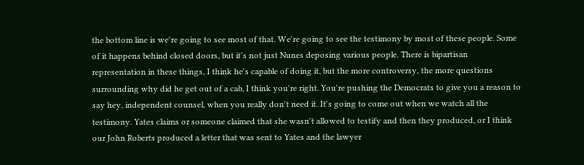the bottom line is we're going to see most of that. We're going to see the testimony by most of these people. Some of it happens behind closed doors, but it's not just Nunes deposing various people. There is bipartisan representation in these things, I think he's capable of doing it, but the more controversy, the more questions surrounding why did he get out of a cab, I think you're right. You're pushing the Democrats to give you a reason to say hey, independent counsel, when you really don't need it. It's going to come out when we watch all the testimony. Yates claims or someone claimed that she wasn't allowed to testify and then they produced, or I think our John Roberts produced a letter that was sent to Yates and the lawyer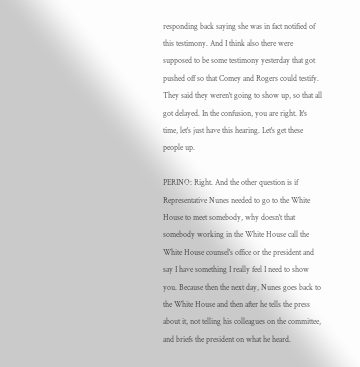responding back saying she was in fact notified of this testimony. And I think also there were supposed to be some testimony yesterday that got pushed off so that Comey and Rogers could testify. They said they weren't going to show up, so that all got delayed. In the confusion, you are right. It's time, let's just have this hearing. Let's get these people up.

PERINO: Right. And the other question is if Representative Nunes needed to go to the White House to meet somebody, why doesn't that somebody working in the White House call the White House counsel's office or the president and say I have something I really feel I need to show you. Because then the next day, Nunes goes back to the White House and then after he tells the press about it, not telling his colleagues on the committee, and briefs the president on what he heard.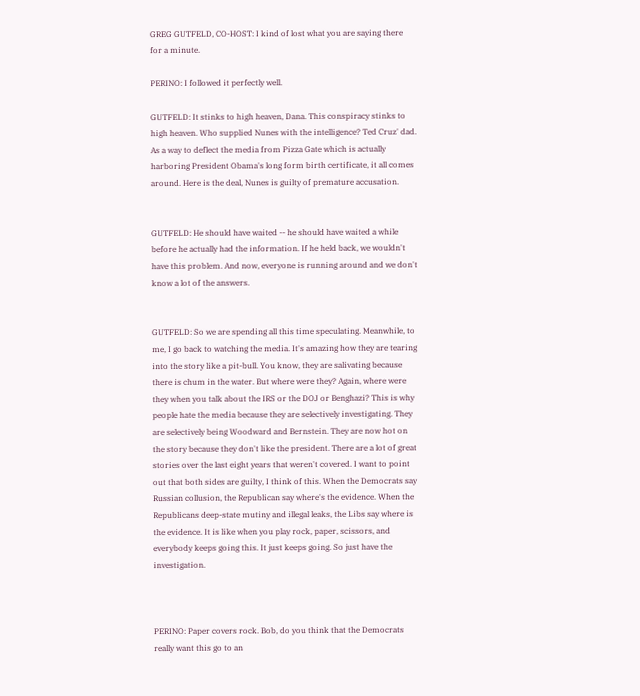GREG GUTFELD, CO-HOST: I kind of lost what you are saying there for a minute.

PERINO: I followed it perfectly well.

GUTFELD: It stinks to high heaven, Dana. This conspiracy stinks to high heaven. Who supplied Nunes with the intelligence? Ted Cruz' dad. As a way to deflect the media from Pizza Gate which is actually harboring President Obama's long form birth certificate, it all comes around. Here is the deal, Nunes is guilty of premature accusation.


GUTFELD: He should have waited -- he should have waited a while before he actually had the information. If he held back, we wouldn't have this problem. And now, everyone is running around and we don't know a lot of the answers.


GUTFELD: So we are spending all this time speculating. Meanwhile, to me, I go back to watching the media. It's amazing how they are tearing into the story like a pit-bull. You know, they are salivating because there is chum in the water. But where were they? Again, where were they when you talk about the IRS or the DOJ or Benghazi? This is why people hate the media because they are selectively investigating. They are selectively being Woodward and Bernstein. They are now hot on the story because they don't like the president. There are a lot of great stories over the last eight years that weren't covered. I want to point out that both sides are guilty, I think of this. When the Democrats say Russian collusion, the Republican say where's the evidence. When the Republicans deep-state mutiny and illegal leaks, the Libs say where is the evidence. It is like when you play rock, paper, scissors, and everybody keeps going this. It just keeps going. So just have the investigation.



PERINO: Paper covers rock. Bob, do you think that the Democrats really want this go to an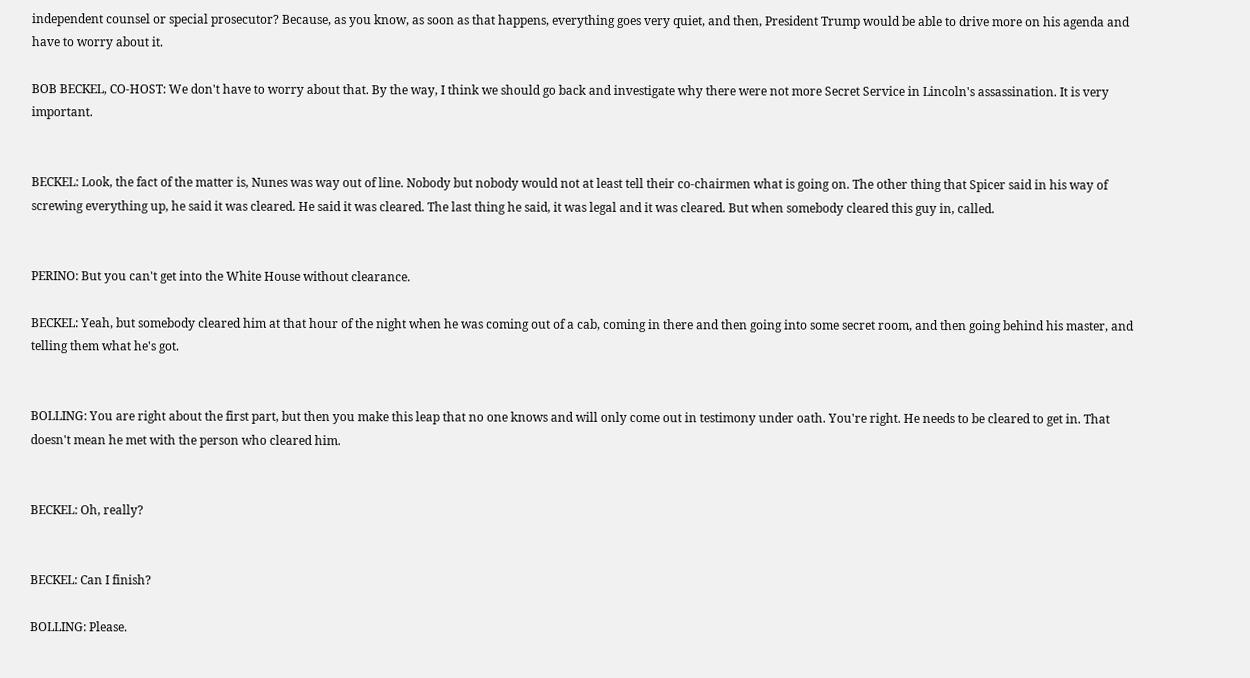independent counsel or special prosecutor? Because, as you know, as soon as that happens, everything goes very quiet, and then, President Trump would be able to drive more on his agenda and have to worry about it.

BOB BECKEL, CO-HOST: We don't have to worry about that. By the way, I think we should go back and investigate why there were not more Secret Service in Lincoln's assassination. It is very important.


BECKEL: Look, the fact of the matter is, Nunes was way out of line. Nobody but nobody would not at least tell their co-chairmen what is going on. The other thing that Spicer said in his way of screwing everything up, he said it was cleared. He said it was cleared. The last thing he said, it was legal and it was cleared. But when somebody cleared this guy in, called.


PERINO: But you can't get into the White House without clearance.

BECKEL: Yeah, but somebody cleared him at that hour of the night when he was coming out of a cab, coming in there and then going into some secret room, and then going behind his master, and telling them what he's got.


BOLLING: You are right about the first part, but then you make this leap that no one knows and will only come out in testimony under oath. You're right. He needs to be cleared to get in. That doesn't mean he met with the person who cleared him.


BECKEL: Oh, really?


BECKEL: Can I finish?

BOLLING: Please.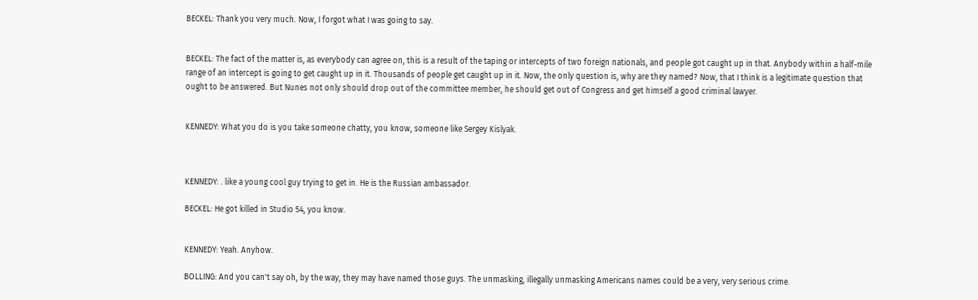BECKEL: Thank you very much. Now, I forgot what I was going to say.


BECKEL: The fact of the matter is, as everybody can agree on, this is a result of the taping or intercepts of two foreign nationals, and people got caught up in that. Anybody within a half-mile range of an intercept is going to get caught up in it. Thousands of people get caught up in it. Now, the only question is, why are they named? Now, that I think is a legitimate question that ought to be answered. But Nunes not only should drop out of the committee member, he should get out of Congress and get himself a good criminal lawyer.


KENNEDY: What you do is you take someone chatty, you know, someone like Sergey Kislyak.



KENNEDY: . like a young cool guy trying to get in. He is the Russian ambassador.

BECKEL: He got killed in Studio 54, you know.


KENNEDY: Yeah. Anyhow.

BOLLING: And you can't say oh, by the way, they may have named those guys. The unmasking, illegally unmasking Americans names could be a very, very serious crime.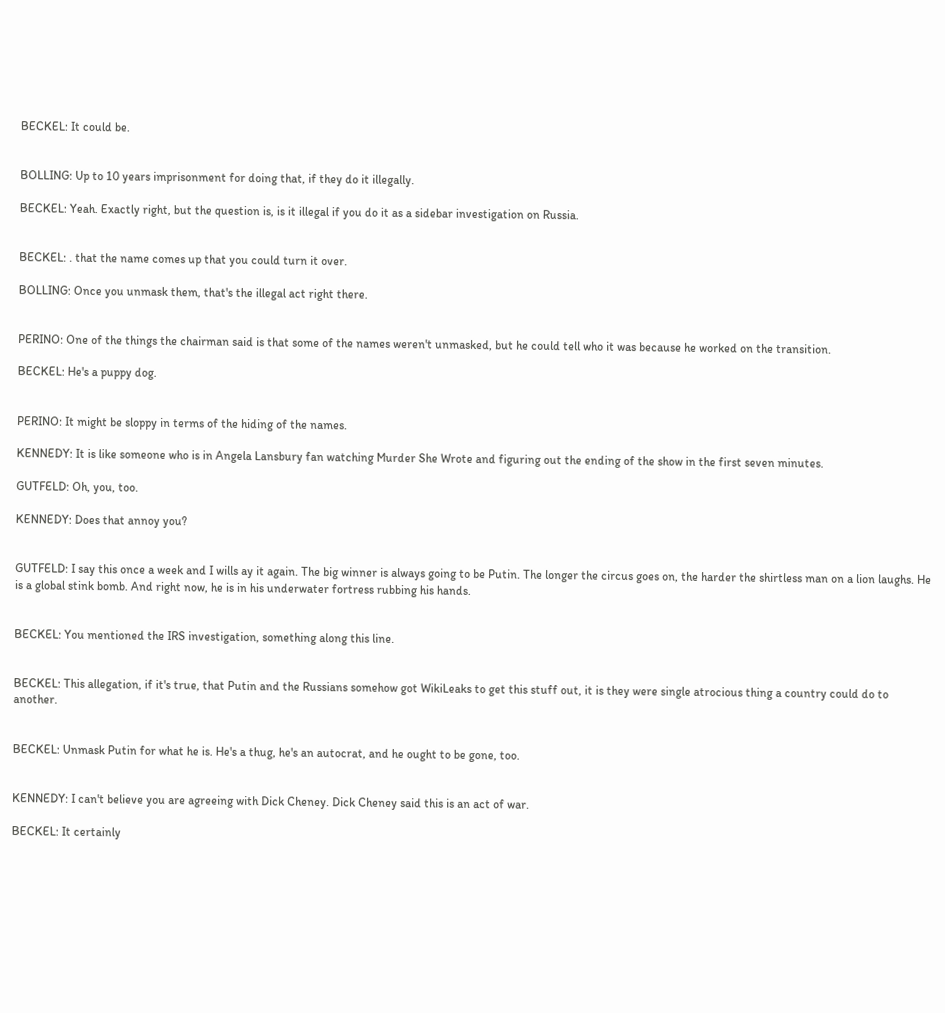BECKEL: It could be.


BOLLING: Up to 10 years imprisonment for doing that, if they do it illegally.

BECKEL: Yeah. Exactly right, but the question is, is it illegal if you do it as a sidebar investigation on Russia.


BECKEL: . that the name comes up that you could turn it over.

BOLLING: Once you unmask them, that's the illegal act right there.


PERINO: One of the things the chairman said is that some of the names weren't unmasked, but he could tell who it was because he worked on the transition.

BECKEL: He's a puppy dog.


PERINO: It might be sloppy in terms of the hiding of the names.

KENNEDY: It is like someone who is in Angela Lansbury fan watching Murder She Wrote and figuring out the ending of the show in the first seven minutes.

GUTFELD: Oh, you, too.

KENNEDY: Does that annoy you?


GUTFELD: I say this once a week and I wills ay it again. The big winner is always going to be Putin. The longer the circus goes on, the harder the shirtless man on a lion laughs. He is a global stink bomb. And right now, he is in his underwater fortress rubbing his hands.


BECKEL: You mentioned the IRS investigation, something along this line.


BECKEL: This allegation, if it's true, that Putin and the Russians somehow got WikiLeaks to get this stuff out, it is they were single atrocious thing a country could do to another.


BECKEL: Unmask Putin for what he is. He's a thug, he's an autocrat, and he ought to be gone, too.


KENNEDY: I can't believe you are agreeing with Dick Cheney. Dick Cheney said this is an act of war.

BECKEL: It certainly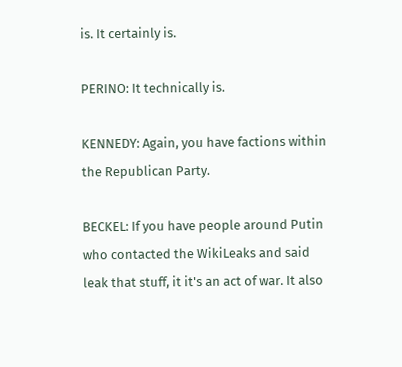is. It certainly is.

PERINO: It technically is.

KENNEDY: Again, you have factions within the Republican Party.

BECKEL: If you have people around Putin who contacted the WikiLeaks and said leak that stuff, it it's an act of war. It also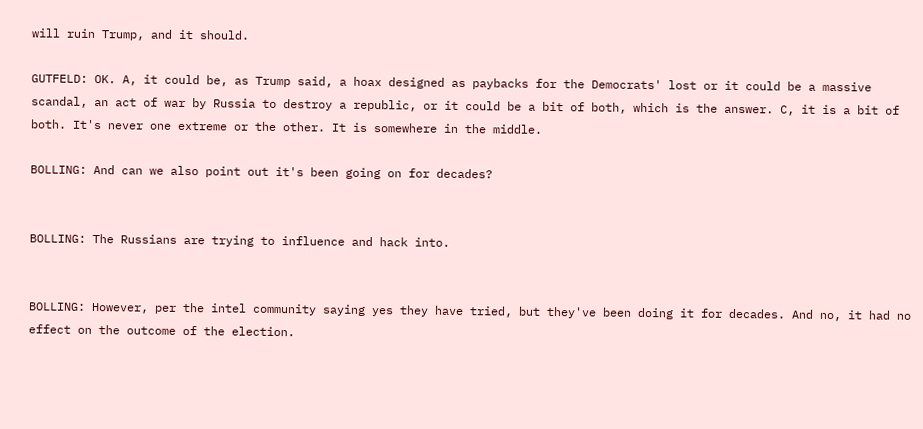will ruin Trump, and it should.

GUTFELD: OK. A, it could be, as Trump said, a hoax designed as paybacks for the Democrats' lost or it could be a massive scandal, an act of war by Russia to destroy a republic, or it could be a bit of both, which is the answer. C, it is a bit of both. It's never one extreme or the other. It is somewhere in the middle.

BOLLING: And can we also point out it's been going on for decades?


BOLLING: The Russians are trying to influence and hack into.


BOLLING: However, per the intel community saying yes they have tried, but they've been doing it for decades. And no, it had no effect on the outcome of the election.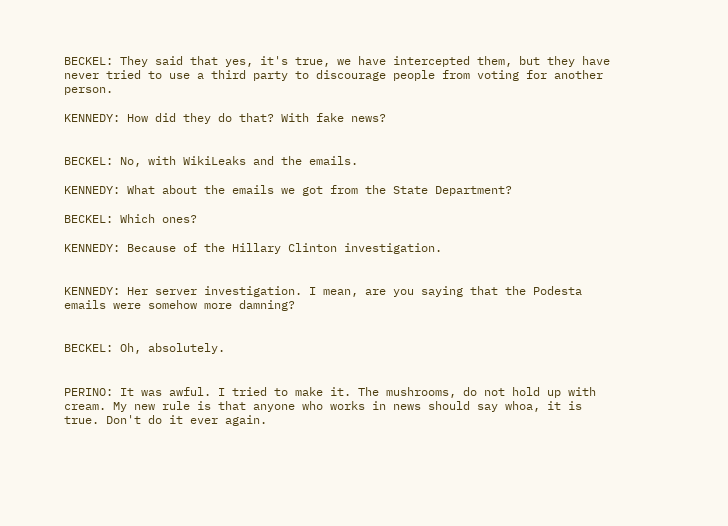BECKEL: They said that yes, it's true, we have intercepted them, but they have never tried to use a third party to discourage people from voting for another person.

KENNEDY: How did they do that? With fake news?


BECKEL: No, with WikiLeaks and the emails.

KENNEDY: What about the emails we got from the State Department?

BECKEL: Which ones?

KENNEDY: Because of the Hillary Clinton investigation.


KENNEDY: Her server investigation. I mean, are you saying that the Podesta emails were somehow more damning?


BECKEL: Oh, absolutely.


PERINO: It was awful. I tried to make it. The mushrooms, do not hold up with cream. My new rule is that anyone who works in news should say whoa, it is true. Don't do it ever again.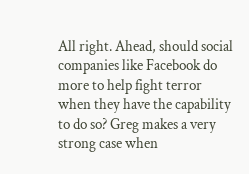All right. Ahead, should social companies like Facebook do more to help fight terror when they have the capability to do so? Greg makes a very strong case when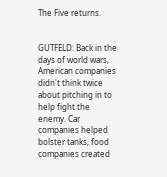The Five returns.


GUTFELD: Back in the days of world wars, American companies didn't think twice about pitching in to help fight the enemy. Car companies helped bolster tanks, food companies created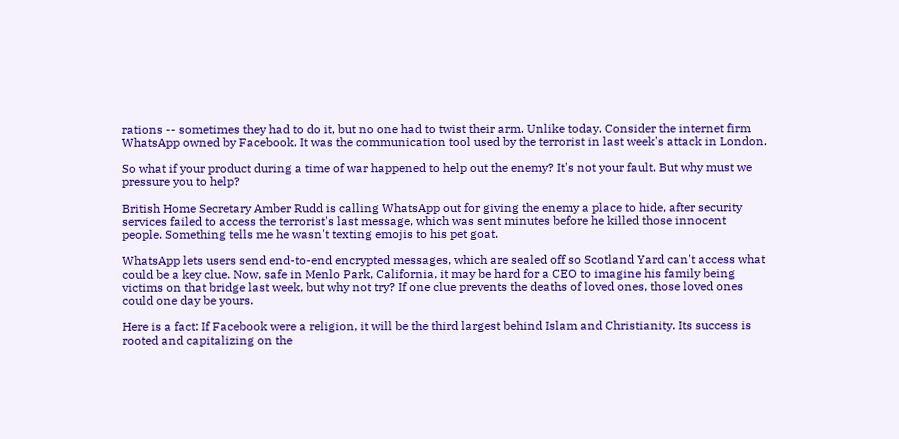rations -- sometimes they had to do it, but no one had to twist their arm. Unlike today. Consider the internet firm WhatsApp owned by Facebook. It was the communication tool used by the terrorist in last week's attack in London.

So what if your product during a time of war happened to help out the enemy? It's not your fault. But why must we pressure you to help?

British Home Secretary Amber Rudd is calling WhatsApp out for giving the enemy a place to hide, after security services failed to access the terrorist's last message, which was sent minutes before he killed those innocent people. Something tells me he wasn't texting emojis to his pet goat.

WhatsApp lets users send end-to-end encrypted messages, which are sealed off so Scotland Yard can't access what could be a key clue. Now, safe in Menlo Park, California, it may be hard for a CEO to imagine his family being victims on that bridge last week, but why not try? If one clue prevents the deaths of loved ones, those loved ones could one day be yours.

Here is a fact: If Facebook were a religion, it will be the third largest behind Islam and Christianity. Its success is rooted and capitalizing on the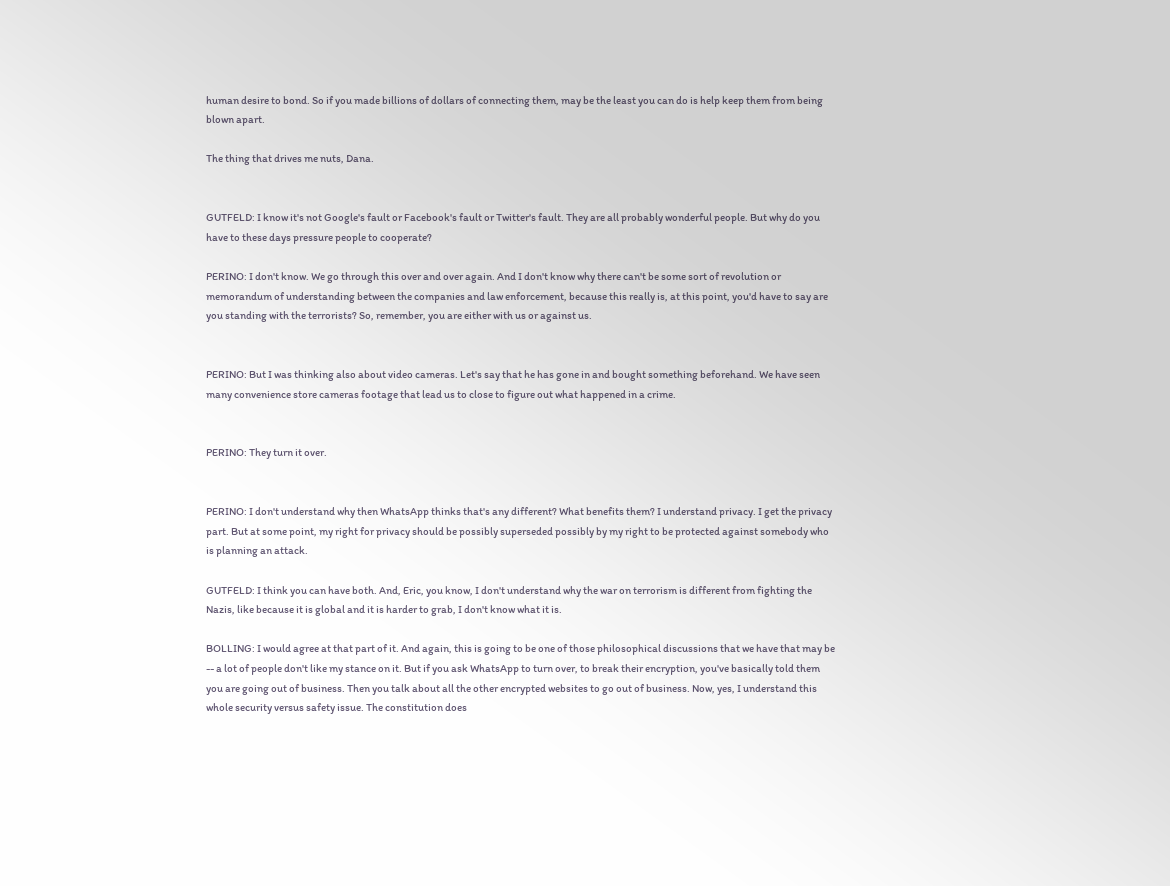human desire to bond. So if you made billions of dollars of connecting them, may be the least you can do is help keep them from being blown apart.

The thing that drives me nuts, Dana.


GUTFELD: I know it's not Google's fault or Facebook's fault or Twitter's fault. They are all probably wonderful people. But why do you have to these days pressure people to cooperate?

PERINO: I don't know. We go through this over and over again. And I don't know why there can't be some sort of revolution or memorandum of understanding between the companies and law enforcement, because this really is, at this point, you'd have to say are you standing with the terrorists? So, remember, you are either with us or against us.


PERINO: But I was thinking also about video cameras. Let's say that he has gone in and bought something beforehand. We have seen many convenience store cameras footage that lead us to close to figure out what happened in a crime.


PERINO: They turn it over.


PERINO: I don't understand why then WhatsApp thinks that's any different? What benefits them? I understand privacy. I get the privacy part. But at some point, my right for privacy should be possibly superseded possibly by my right to be protected against somebody who is planning an attack.

GUTFELD: I think you can have both. And, Eric, you know, I don't understand why the war on terrorism is different from fighting the Nazis, like because it is global and it is harder to grab, I don't know what it is.

BOLLING: I would agree at that part of it. And again, this is going to be one of those philosophical discussions that we have that may be -- a lot of people don't like my stance on it. But if you ask WhatsApp to turn over, to break their encryption, you've basically told them you are going out of business. Then you talk about all the other encrypted websites to go out of business. Now, yes, I understand this whole security versus safety issue. The constitution does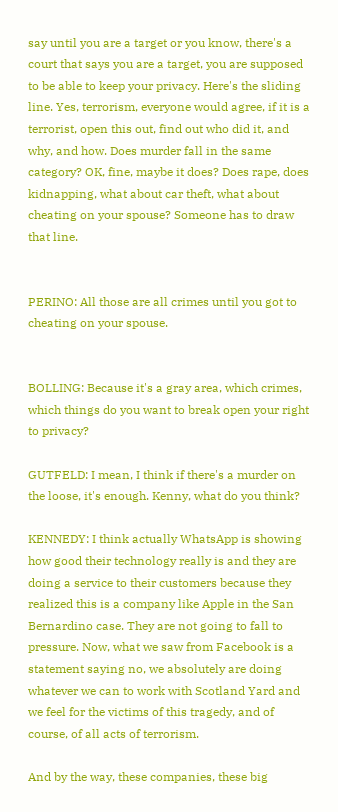say until you are a target or you know, there's a court that says you are a target, you are supposed to be able to keep your privacy. Here's the sliding line. Yes, terrorism, everyone would agree, if it is a terrorist, open this out, find out who did it, and why, and how. Does murder fall in the same category? OK, fine, maybe it does? Does rape, does kidnapping, what about car theft, what about cheating on your spouse? Someone has to draw that line.


PERINO: All those are all crimes until you got to cheating on your spouse.


BOLLING: Because it's a gray area, which crimes, which things do you want to break open your right to privacy?

GUTFELD: I mean, I think if there's a murder on the loose, it's enough. Kenny, what do you think?

KENNEDY: I think actually WhatsApp is showing how good their technology really is and they are doing a service to their customers because they realized this is a company like Apple in the San Bernardino case. They are not going to fall to pressure. Now, what we saw from Facebook is a statement saying no, we absolutely are doing whatever we can to work with Scotland Yard and we feel for the victims of this tragedy, and of course, of all acts of terrorism.

And by the way, these companies, these big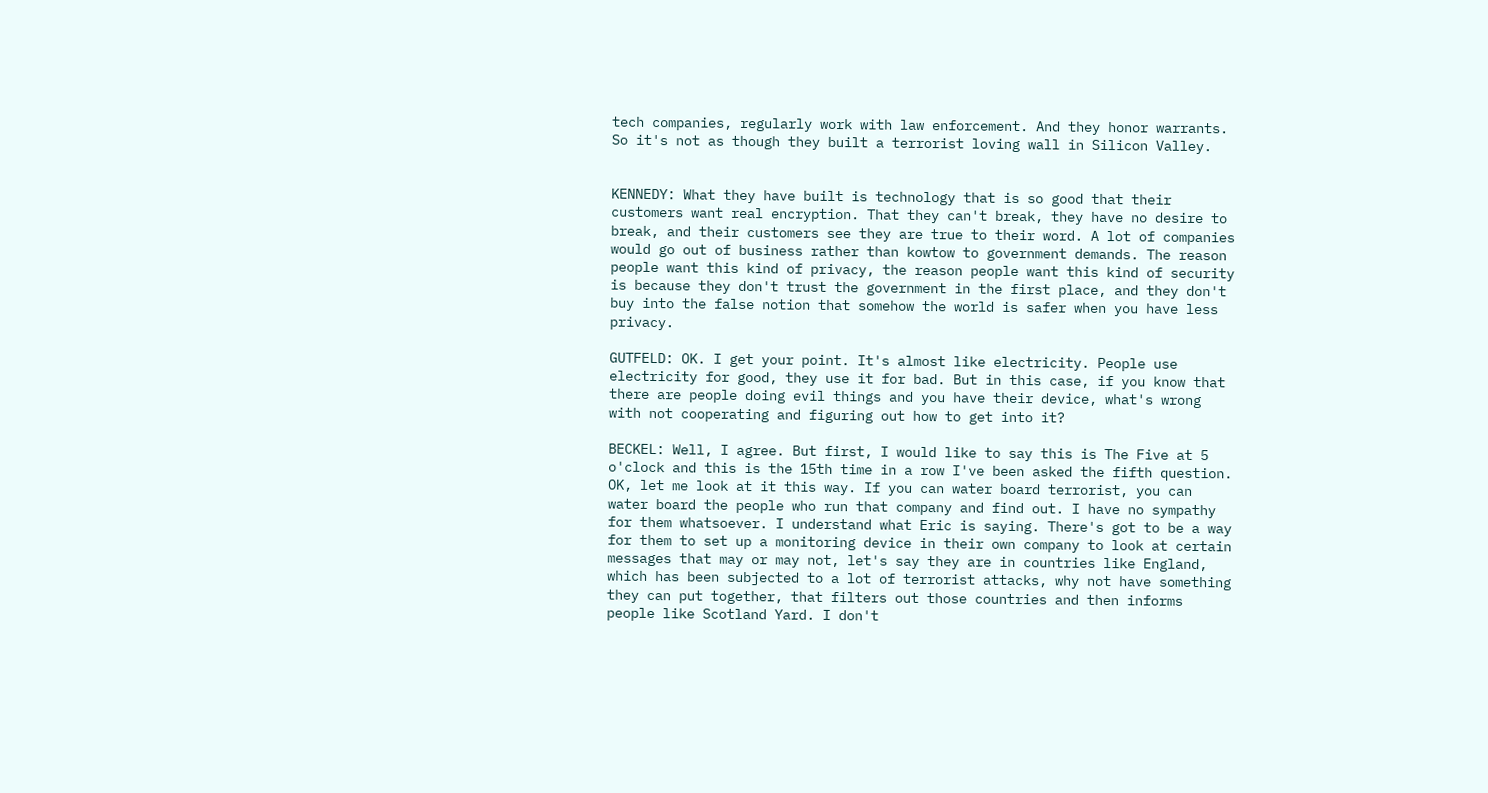tech companies, regularly work with law enforcement. And they honor warrants. So it's not as though they built a terrorist loving wall in Silicon Valley.


KENNEDY: What they have built is technology that is so good that their customers want real encryption. That they can't break, they have no desire to break, and their customers see they are true to their word. A lot of companies would go out of business rather than kowtow to government demands. The reason people want this kind of privacy, the reason people want this kind of security is because they don't trust the government in the first place, and they don't buy into the false notion that somehow the world is safer when you have less privacy.

GUTFELD: OK. I get your point. It's almost like electricity. People use electricity for good, they use it for bad. But in this case, if you know that there are people doing evil things and you have their device, what's wrong with not cooperating and figuring out how to get into it?

BECKEL: Well, I agree. But first, I would like to say this is The Five at 5 o'clock and this is the 15th time in a row I've been asked the fifth question. OK, let me look at it this way. If you can water board terrorist, you can water board the people who run that company and find out. I have no sympathy for them whatsoever. I understand what Eric is saying. There's got to be a way for them to set up a monitoring device in their own company to look at certain messages that may or may not, let's say they are in countries like England, which has been subjected to a lot of terrorist attacks, why not have something they can put together, that filters out those countries and then informs people like Scotland Yard. I don't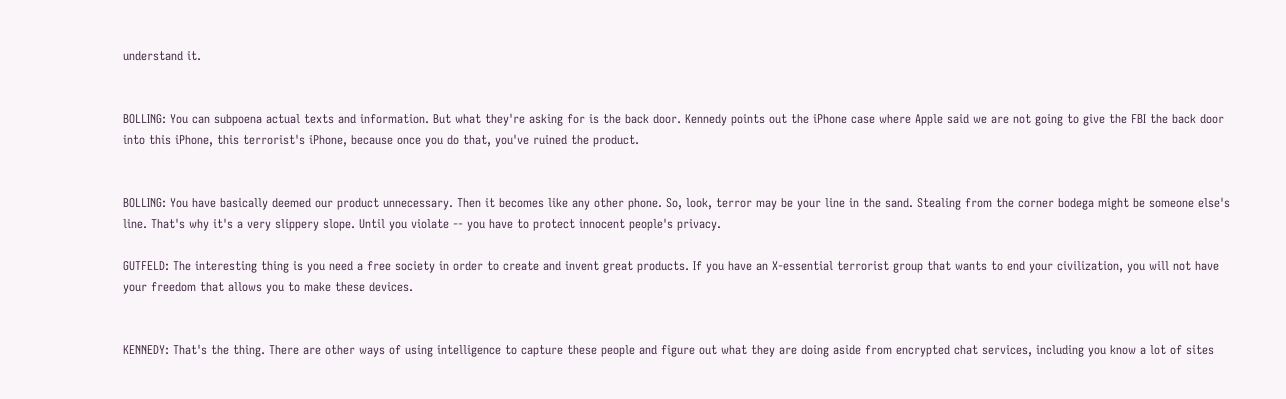understand it.


BOLLING: You can subpoena actual texts and information. But what they're asking for is the back door. Kennedy points out the iPhone case where Apple said we are not going to give the FBI the back door into this iPhone, this terrorist's iPhone, because once you do that, you've ruined the product.


BOLLING: You have basically deemed our product unnecessary. Then it becomes like any other phone. So, look, terror may be your line in the sand. Stealing from the corner bodega might be someone else's line. That's why it's a very slippery slope. Until you violate -- you have to protect innocent people's privacy.

GUTFELD: The interesting thing is you need a free society in order to create and invent great products. If you have an X-essential terrorist group that wants to end your civilization, you will not have your freedom that allows you to make these devices.


KENNEDY: That's the thing. There are other ways of using intelligence to capture these people and figure out what they are doing aside from encrypted chat services, including you know a lot of sites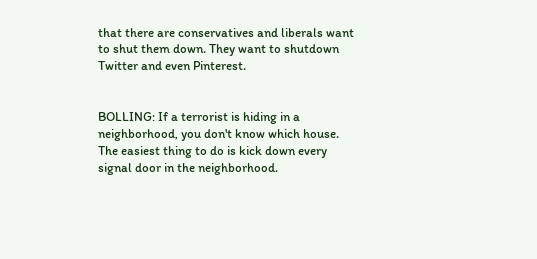that there are conservatives and liberals want to shut them down. They want to shutdown Twitter and even Pinterest.


BOLLING: If a terrorist is hiding in a neighborhood, you don't know which house. The easiest thing to do is kick down every signal door in the neighborhood.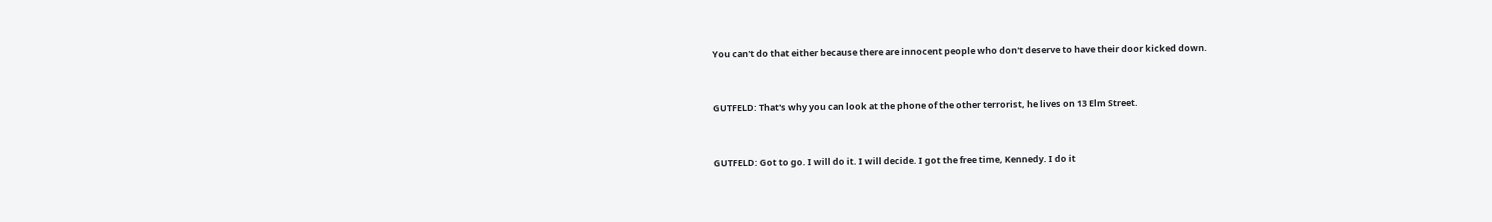You can't do that either because there are innocent people who don't deserve to have their door kicked down.


GUTFELD: That's why you can look at the phone of the other terrorist, he lives on 13 Elm Street.


GUTFELD: Got to go. I will do it. I will decide. I got the free time, Kennedy. I do it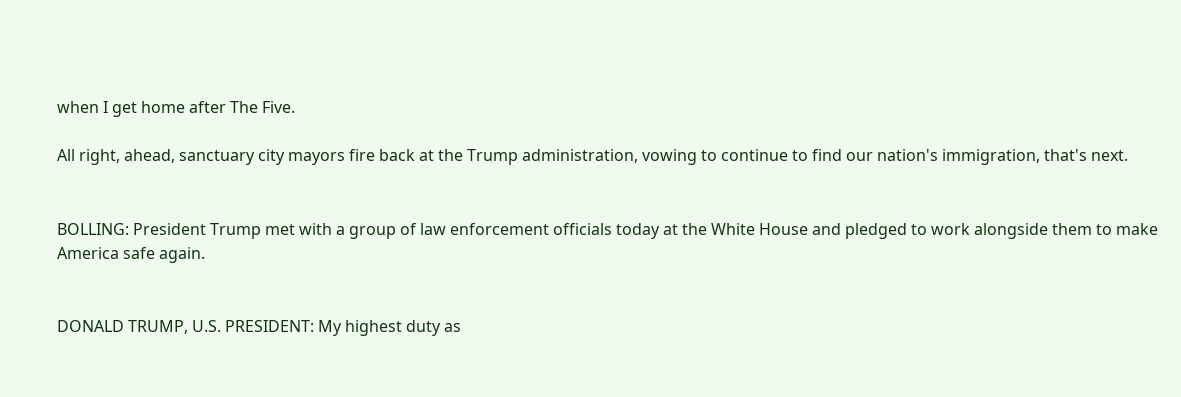when I get home after The Five.

All right, ahead, sanctuary city mayors fire back at the Trump administration, vowing to continue to find our nation's immigration, that's next.


BOLLING: President Trump met with a group of law enforcement officials today at the White House and pledged to work alongside them to make America safe again.


DONALD TRUMP, U.S. PRESIDENT: My highest duty as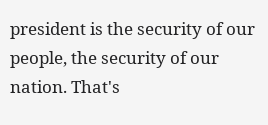president is the security of our people, the security of our nation. That's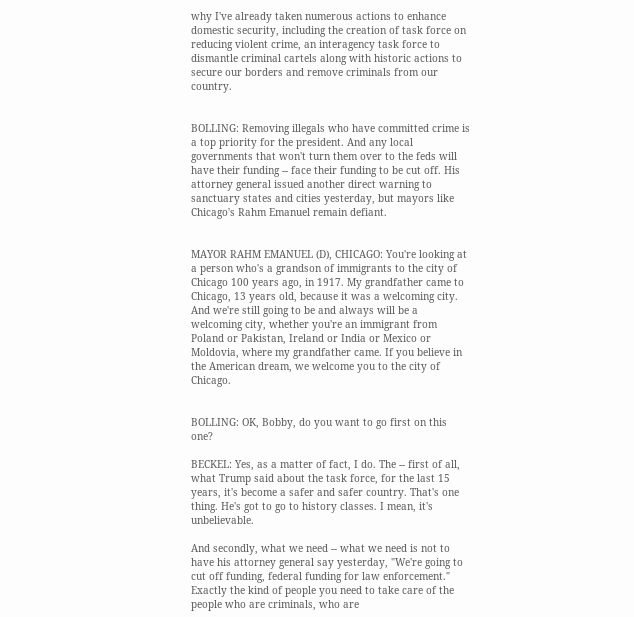why I've already taken numerous actions to enhance domestic security, including the creation of task force on reducing violent crime, an interagency task force to dismantle criminal cartels along with historic actions to secure our borders and remove criminals from our country.


BOLLING: Removing illegals who have committed crime is a top priority for the president. And any local governments that won't turn them over to the feds will have their funding -- face their funding to be cut off. His attorney general issued another direct warning to sanctuary states and cities yesterday, but mayors like Chicago's Rahm Emanuel remain defiant.


MAYOR RAHM EMANUEL (D), CHICAGO: You're looking at a person who's a grandson of immigrants to the city of Chicago 100 years ago, in 1917. My grandfather came to Chicago, 13 years old, because it was a welcoming city. And we're still going to be and always will be a welcoming city, whether you're an immigrant from Poland or Pakistan, Ireland or India or Mexico or Moldovia, where my grandfather came. If you believe in the American dream, we welcome you to the city of Chicago.


BOLLING: OK, Bobby, do you want to go first on this one?

BECKEL: Yes, as a matter of fact, I do. The -- first of all, what Trump said about the task force, for the last 15 years, it's become a safer and safer country. That's one thing. He's got to go to history classes. I mean, it's unbelievable.

And secondly, what we need -- what we need is not to have his attorney general say yesterday, "We're going to cut off funding, federal funding for law enforcement." Exactly the kind of people you need to take care of the people who are criminals, who are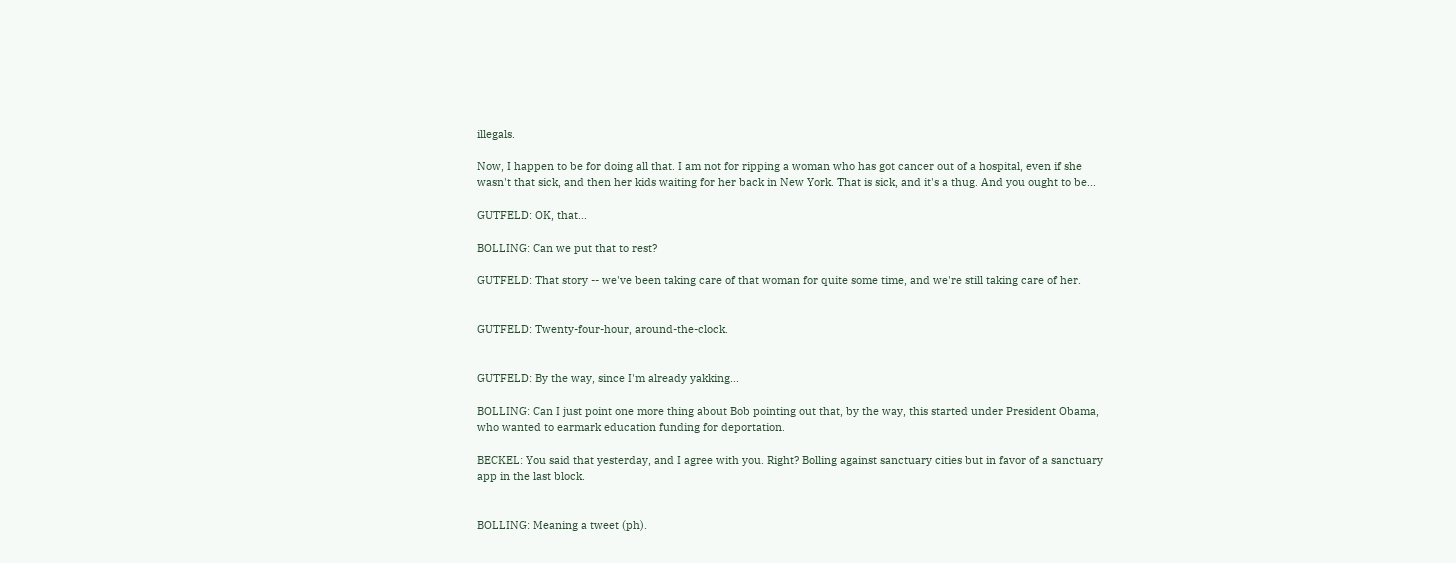illegals.

Now, I happen to be for doing all that. I am not for ripping a woman who has got cancer out of a hospital, even if she wasn't that sick, and then her kids waiting for her back in New York. That is sick, and it's a thug. And you ought to be...

GUTFELD: OK, that...

BOLLING: Can we put that to rest?

GUTFELD: That story -- we've been taking care of that woman for quite some time, and we're still taking care of her.


GUTFELD: Twenty-four-hour, around-the-clock.


GUTFELD: By the way, since I'm already yakking...

BOLLING: Can I just point one more thing about Bob pointing out that, by the way, this started under President Obama, who wanted to earmark education funding for deportation.

BECKEL: You said that yesterday, and I agree with you. Right? Bolling against sanctuary cities but in favor of a sanctuary app in the last block.


BOLLING: Meaning a tweet (ph).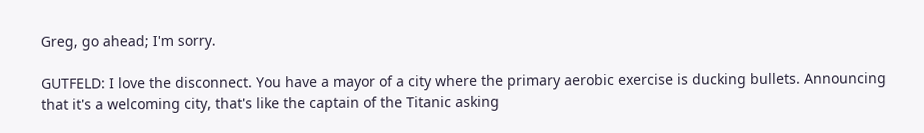Greg, go ahead; I'm sorry.

GUTFELD: I love the disconnect. You have a mayor of a city where the primary aerobic exercise is ducking bullets. Announcing that it's a welcoming city, that's like the captain of the Titanic asking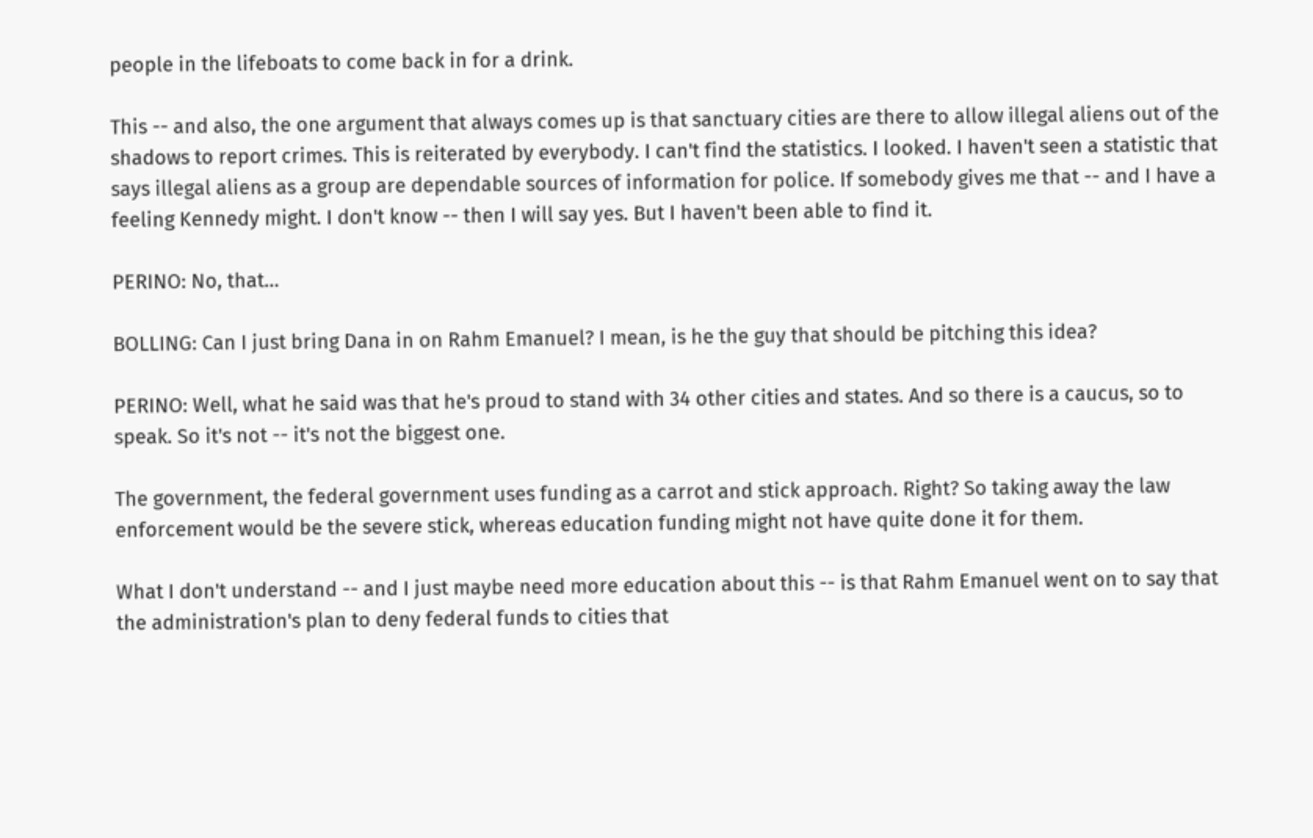people in the lifeboats to come back in for a drink.

This -- and also, the one argument that always comes up is that sanctuary cities are there to allow illegal aliens out of the shadows to report crimes. This is reiterated by everybody. I can't find the statistics. I looked. I haven't seen a statistic that says illegal aliens as a group are dependable sources of information for police. If somebody gives me that -- and I have a feeling Kennedy might. I don't know -- then I will say yes. But I haven't been able to find it.

PERINO: No, that...

BOLLING: Can I just bring Dana in on Rahm Emanuel? I mean, is he the guy that should be pitching this idea?

PERINO: Well, what he said was that he's proud to stand with 34 other cities and states. And so there is a caucus, so to speak. So it's not -- it's not the biggest one.

The government, the federal government uses funding as a carrot and stick approach. Right? So taking away the law enforcement would be the severe stick, whereas education funding might not have quite done it for them.

What I don't understand -- and I just maybe need more education about this -- is that Rahm Emanuel went on to say that the administration's plan to deny federal funds to cities that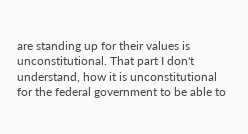are standing up for their values is unconstitutional. That part I don't understand, how it is unconstitutional for the federal government to be able to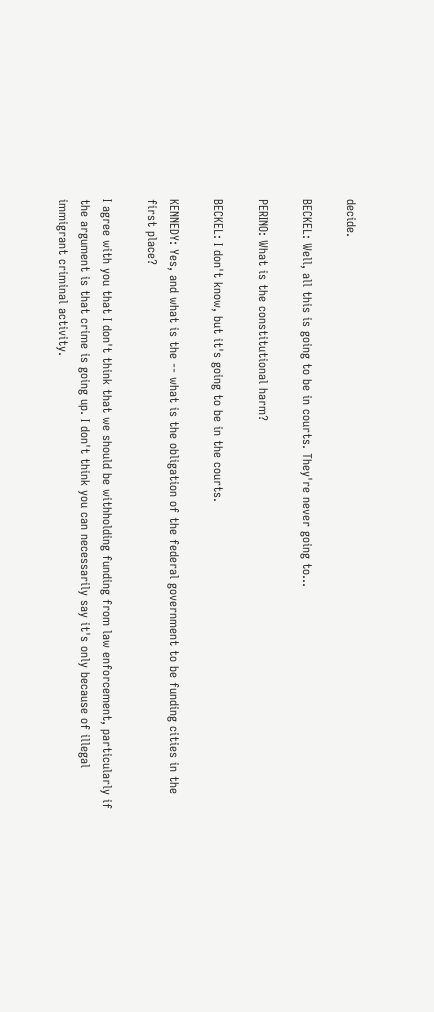decide.

BECKEL: Well, all this is going to be in courts. They're never going to...

PERINO: What is the constitutional harm?

BECKEL: I don't know, but it's going to be in the courts.

KENNEDY: Yes, and what is the -- what is the obligation of the federal government to be funding cities in the first place?

I agree with you that I don't think that we should be withholding funding from law enforcement, particularly if the argument is that crime is going up. I don't think you can necessarily say it's only because of illegal immigrant criminal activity.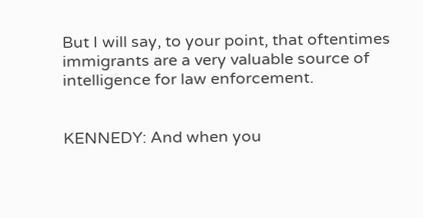But I will say, to your point, that oftentimes immigrants are a very valuable source of intelligence for law enforcement.


KENNEDY: And when you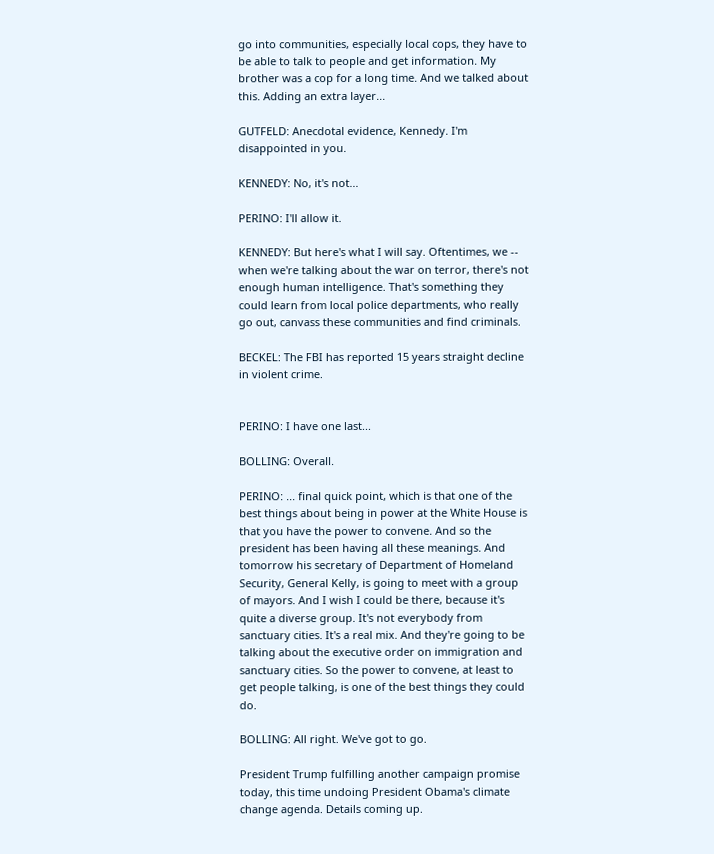go into communities, especially local cops, they have to be able to talk to people and get information. My brother was a cop for a long time. And we talked about this. Adding an extra layer...

GUTFELD: Anecdotal evidence, Kennedy. I'm disappointed in you.

KENNEDY: No, it's not...

PERINO: I'll allow it.

KENNEDY: But here's what I will say. Oftentimes, we -- when we're talking about the war on terror, there's not enough human intelligence. That's something they could learn from local police departments, who really go out, canvass these communities and find criminals.

BECKEL: The FBI has reported 15 years straight decline in violent crime.


PERINO: I have one last...

BOLLING: Overall.

PERINO: ... final quick point, which is that one of the best things about being in power at the White House is that you have the power to convene. And so the president has been having all these meanings. And tomorrow his secretary of Department of Homeland Security, General Kelly, is going to meet with a group of mayors. And I wish I could be there, because it's quite a diverse group. It's not everybody from sanctuary cities. It's a real mix. And they're going to be talking about the executive order on immigration and sanctuary cities. So the power to convene, at least to get people talking, is one of the best things they could do.

BOLLING: All right. We've got to go.

President Trump fulfilling another campaign promise today, this time undoing President Obama's climate change agenda. Details coming up.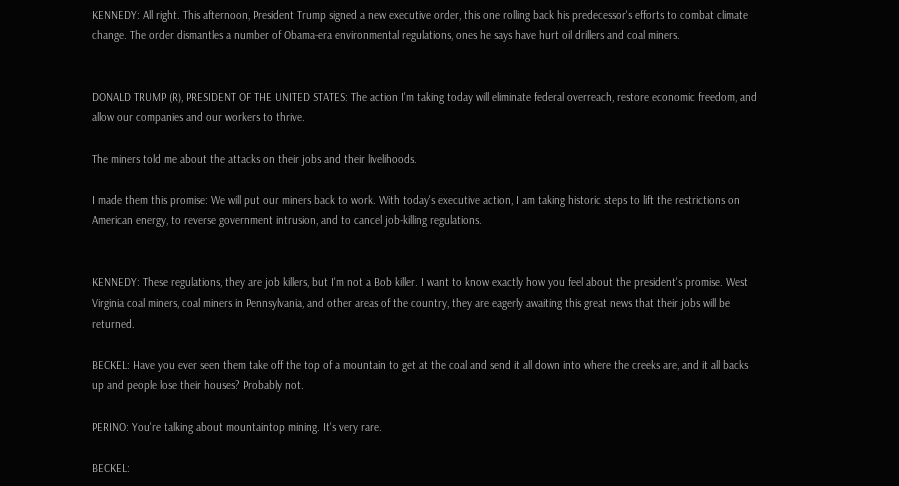KENNEDY: All right. This afternoon, President Trump signed a new executive order, this one rolling back his predecessor's efforts to combat climate change. The order dismantles a number of Obama-era environmental regulations, ones he says have hurt oil drillers and coal miners.


DONALD TRUMP (R), PRESIDENT OF THE UNITED STATES: The action I'm taking today will eliminate federal overreach, restore economic freedom, and allow our companies and our workers to thrive.

The miners told me about the attacks on their jobs and their livelihoods.

I made them this promise: We will put our miners back to work. With today's executive action, I am taking historic steps to lift the restrictions on American energy, to reverse government intrusion, and to cancel job-killing regulations.


KENNEDY: These regulations, they are job killers, but I'm not a Bob killer. I want to know exactly how you feel about the president's promise. West Virginia coal miners, coal miners in Pennsylvania, and other areas of the country, they are eagerly awaiting this great news that their jobs will be returned.

BECKEL: Have you ever seen them take off the top of a mountain to get at the coal and send it all down into where the creeks are, and it all backs up and people lose their houses? Probably not.

PERINO: You're talking about mountaintop mining. It's very rare.

BECKEL: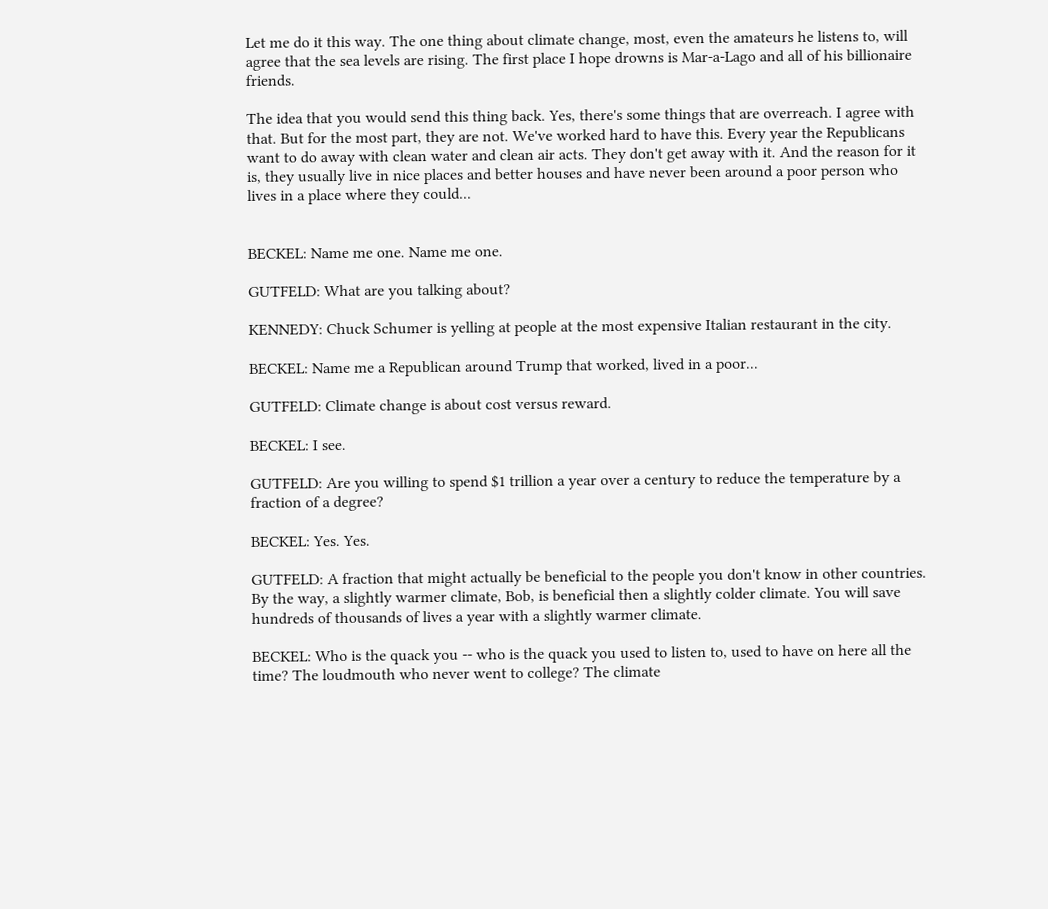Let me do it this way. The one thing about climate change, most, even the amateurs he listens to, will agree that the sea levels are rising. The first place I hope drowns is Mar-a-Lago and all of his billionaire friends.

The idea that you would send this thing back. Yes, there's some things that are overreach. I agree with that. But for the most part, they are not. We've worked hard to have this. Every year the Republicans want to do away with clean water and clean air acts. They don't get away with it. And the reason for it is, they usually live in nice places and better houses and have never been around a poor person who lives in a place where they could...


BECKEL: Name me one. Name me one.

GUTFELD: What are you talking about?

KENNEDY: Chuck Schumer is yelling at people at the most expensive Italian restaurant in the city.

BECKEL: Name me a Republican around Trump that worked, lived in a poor...

GUTFELD: Climate change is about cost versus reward.

BECKEL: I see.

GUTFELD: Are you willing to spend $1 trillion a year over a century to reduce the temperature by a fraction of a degree?

BECKEL: Yes. Yes.

GUTFELD: A fraction that might actually be beneficial to the people you don't know in other countries. By the way, a slightly warmer climate, Bob, is beneficial then a slightly colder climate. You will save hundreds of thousands of lives a year with a slightly warmer climate.

BECKEL: Who is the quack you -- who is the quack you used to listen to, used to have on here all the time? The loudmouth who never went to college? The climate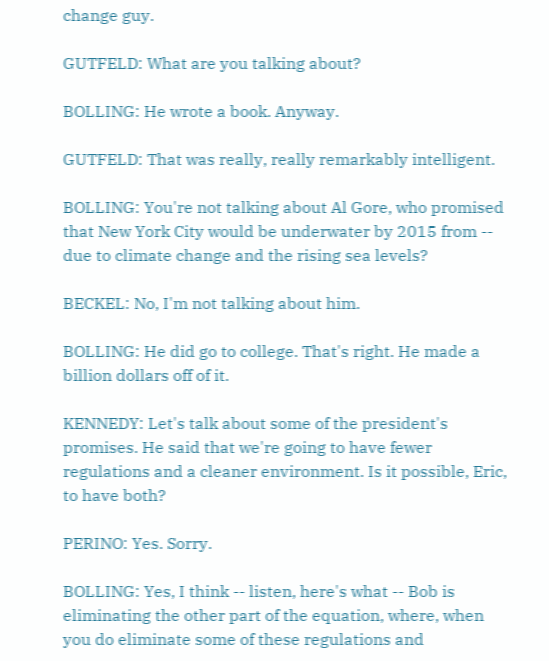change guy.

GUTFELD: What are you talking about?

BOLLING: He wrote a book. Anyway.

GUTFELD: That was really, really remarkably intelligent.

BOLLING: You're not talking about Al Gore, who promised that New York City would be underwater by 2015 from -- due to climate change and the rising sea levels?

BECKEL: No, I'm not talking about him.

BOLLING: He did go to college. That's right. He made a billion dollars off of it.

KENNEDY: Let's talk about some of the president's promises. He said that we're going to have fewer regulations and a cleaner environment. Is it possible, Eric, to have both?

PERINO: Yes. Sorry.

BOLLING: Yes, I think -- listen, here's what -- Bob is eliminating the other part of the equation, where, when you do eliminate some of these regulations and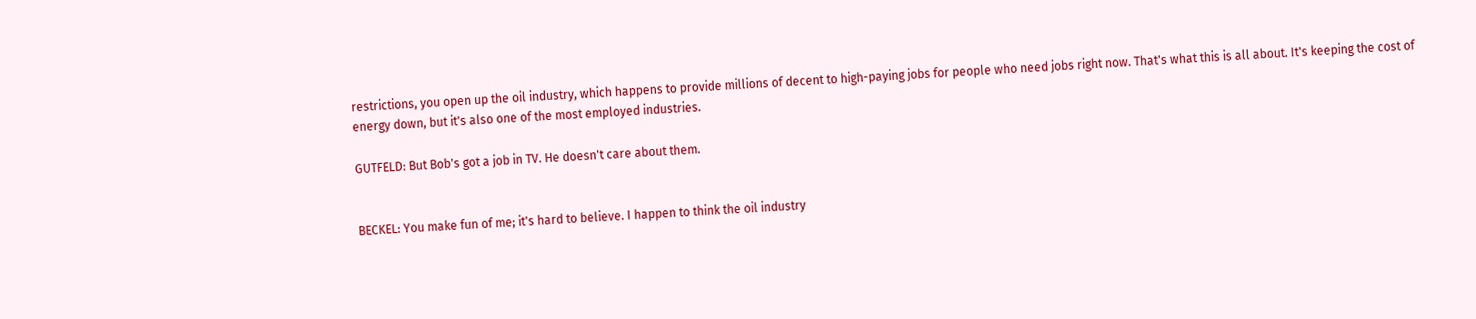restrictions, you open up the oil industry, which happens to provide millions of decent to high-paying jobs for people who need jobs right now. That's what this is all about. It's keeping the cost of energy down, but it's also one of the most employed industries.

GUTFELD: But Bob's got a job in TV. He doesn't care about them.


BECKEL: You make fun of me; it's hard to believe. I happen to think the oil industry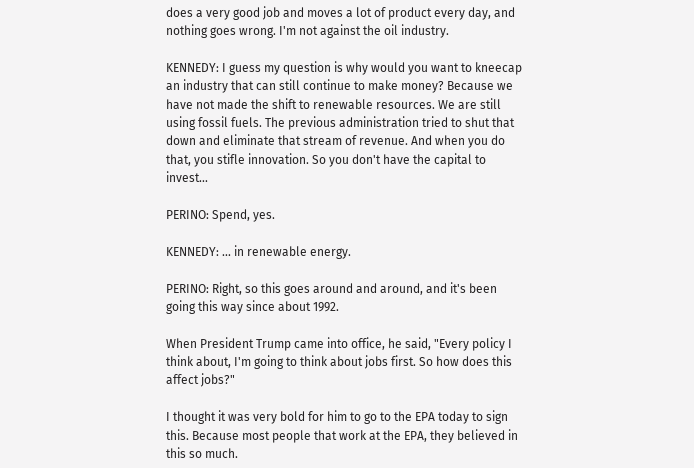does a very good job and moves a lot of product every day, and nothing goes wrong. I'm not against the oil industry.

KENNEDY: I guess my question is why would you want to kneecap an industry that can still continue to make money? Because we have not made the shift to renewable resources. We are still using fossil fuels. The previous administration tried to shut that down and eliminate that stream of revenue. And when you do that, you stifle innovation. So you don't have the capital to invest...

PERINO: Spend, yes.

KENNEDY: ... in renewable energy.

PERINO: Right, so this goes around and around, and it's been going this way since about 1992.

When President Trump came into office, he said, "Every policy I think about, I'm going to think about jobs first. So how does this affect jobs?"

I thought it was very bold for him to go to the EPA today to sign this. Because most people that work at the EPA, they believed in this so much.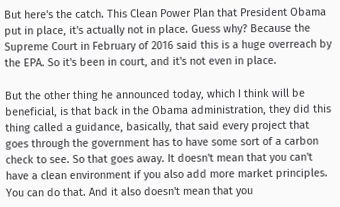But here's the catch. This Clean Power Plan that President Obama put in place, it's actually not in place. Guess why? Because the Supreme Court in February of 2016 said this is a huge overreach by the EPA. So it's been in court, and it's not even in place.

But the other thing he announced today, which I think will be beneficial, is that back in the Obama administration, they did this thing called a guidance, basically, that said every project that goes through the government has to have some sort of a carbon check to see. So that goes away. It doesn't mean that you can't have a clean environment if you also add more market principles. You can do that. And it also doesn't mean that you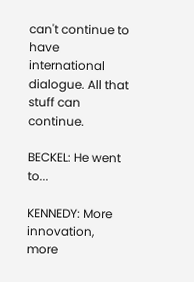can't continue to have international dialogue. All that stuff can continue.

BECKEL: He went to...

KENNEDY: More innovation, more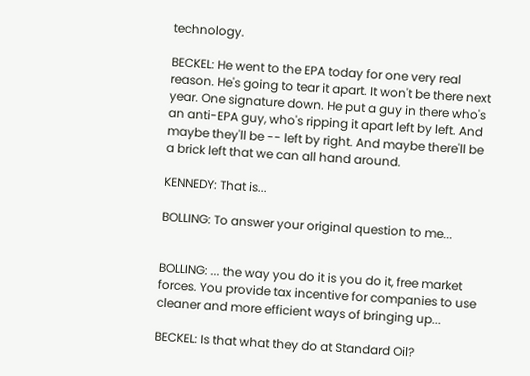technology.

BECKEL: He went to the EPA today for one very real reason. He's going to tear it apart. It won't be there next year. One signature down. He put a guy in there who's an anti-EPA guy, who's ripping it apart left by left. And maybe they'll be -- left by right. And maybe there'll be a brick left that we can all hand around.

KENNEDY: That is...

BOLLING: To answer your original question to me...


BOLLING: ... the way you do it is you do it, free market forces. You provide tax incentive for companies to use cleaner and more efficient ways of bringing up...

BECKEL: Is that what they do at Standard Oil?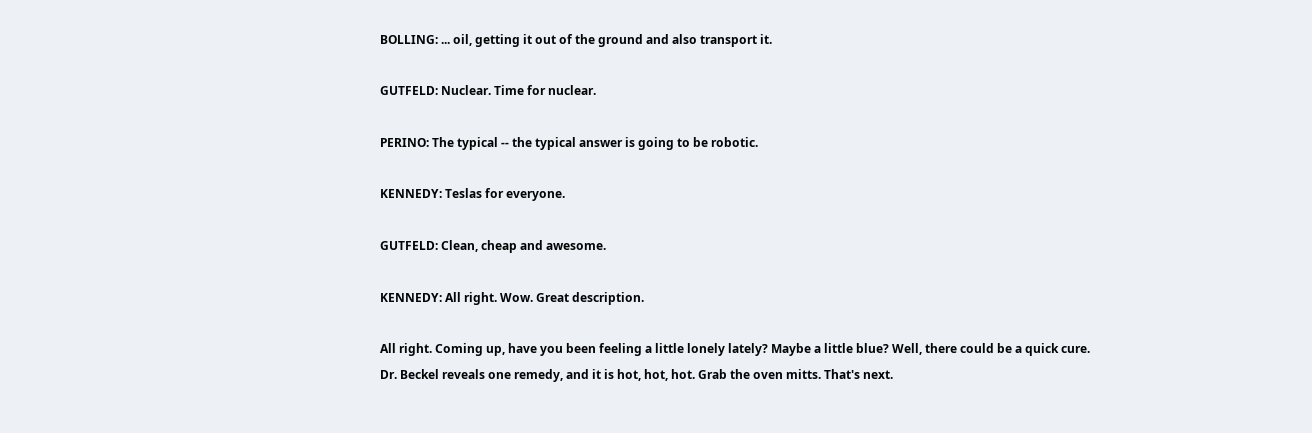BOLLING: ... oil, getting it out of the ground and also transport it.

GUTFELD: Nuclear. Time for nuclear.

PERINO: The typical -- the typical answer is going to be robotic.

KENNEDY: Teslas for everyone.

GUTFELD: Clean, cheap and awesome.

KENNEDY: All right. Wow. Great description.

All right. Coming up, have you been feeling a little lonely lately? Maybe a little blue? Well, there could be a quick cure. Dr. Beckel reveals one remedy, and it is hot, hot, hot. Grab the oven mitts. That's next.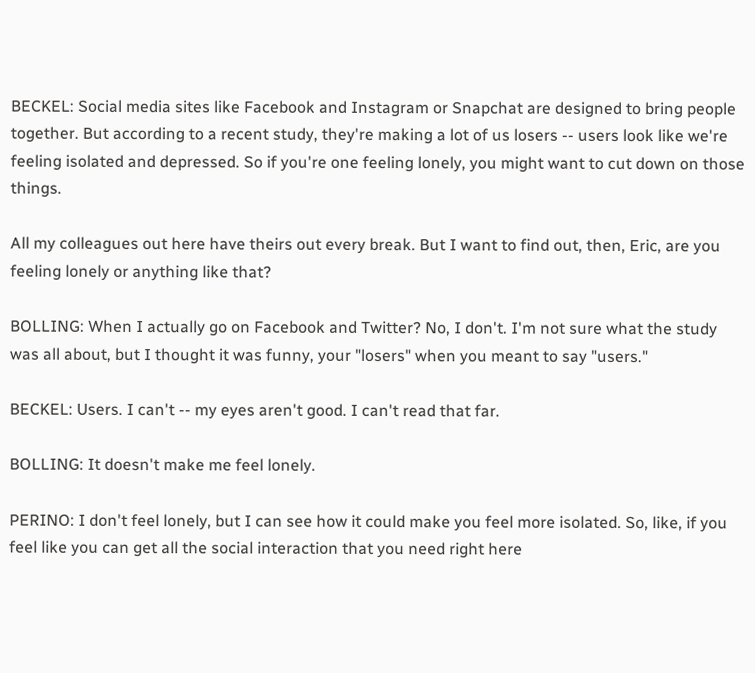BECKEL: Social media sites like Facebook and Instagram or Snapchat are designed to bring people together. But according to a recent study, they're making a lot of us losers -- users look like we're feeling isolated and depressed. So if you're one feeling lonely, you might want to cut down on those things.

All my colleagues out here have theirs out every break. But I want to find out, then, Eric, are you feeling lonely or anything like that?

BOLLING: When I actually go on Facebook and Twitter? No, I don't. I'm not sure what the study was all about, but I thought it was funny, your "losers" when you meant to say "users."

BECKEL: Users. I can't -- my eyes aren't good. I can't read that far.

BOLLING: It doesn't make me feel lonely.

PERINO: I don't feel lonely, but I can see how it could make you feel more isolated. So, like, if you feel like you can get all the social interaction that you need right here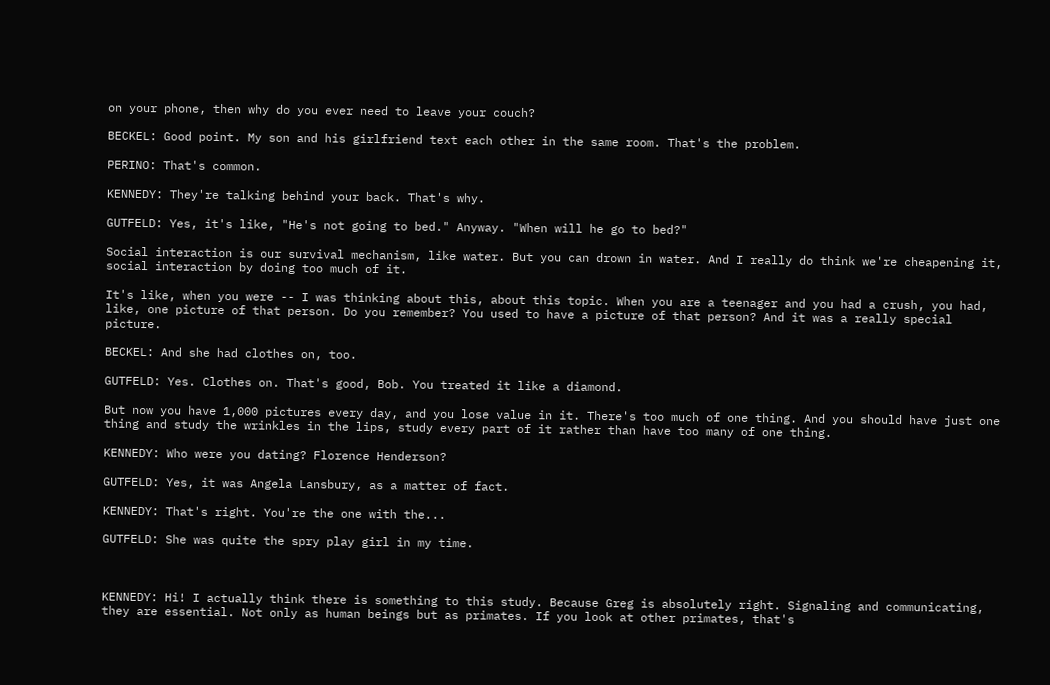on your phone, then why do you ever need to leave your couch?

BECKEL: Good point. My son and his girlfriend text each other in the same room. That's the problem.

PERINO: That's common.

KENNEDY: They're talking behind your back. That's why.

GUTFELD: Yes, it's like, "He's not going to bed." Anyway. "When will he go to bed?"

Social interaction is our survival mechanism, like water. But you can drown in water. And I really do think we're cheapening it, social interaction by doing too much of it.

It's like, when you were -- I was thinking about this, about this topic. When you are a teenager and you had a crush, you had, like, one picture of that person. Do you remember? You used to have a picture of that person? And it was a really special picture.

BECKEL: And she had clothes on, too.

GUTFELD: Yes. Clothes on. That's good, Bob. You treated it like a diamond.

But now you have 1,000 pictures every day, and you lose value in it. There's too much of one thing. And you should have just one thing and study the wrinkles in the lips, study every part of it rather than have too many of one thing.

KENNEDY: Who were you dating? Florence Henderson?

GUTFELD: Yes, it was Angela Lansbury, as a matter of fact.

KENNEDY: That's right. You're the one with the...

GUTFELD: She was quite the spry play girl in my time.



KENNEDY: Hi! I actually think there is something to this study. Because Greg is absolutely right. Signaling and communicating, they are essential. Not only as human beings but as primates. If you look at other primates, that's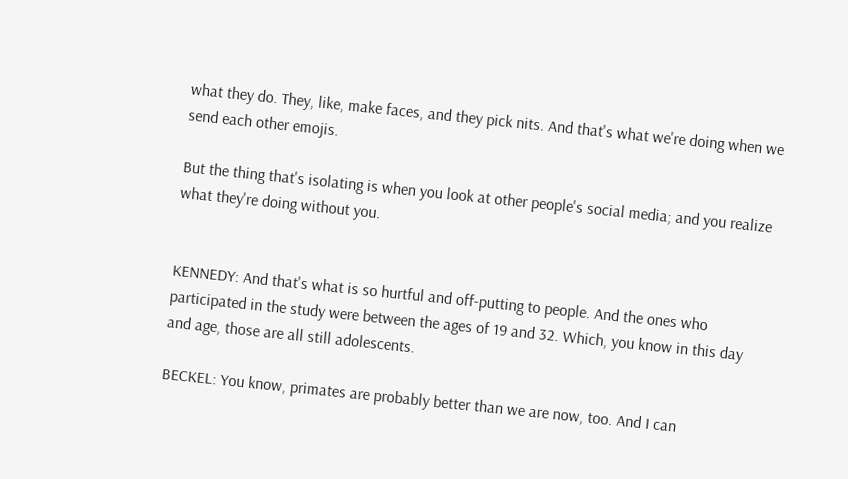what they do. They, like, make faces, and they pick nits. And that's what we're doing when we send each other emojis.

But the thing that's isolating is when you look at other people's social media; and you realize what they're doing without you.


KENNEDY: And that's what is so hurtful and off-putting to people. And the ones who participated in the study were between the ages of 19 and 32. Which, you know in this day and age, those are all still adolescents.

BECKEL: You know, primates are probably better than we are now, too. And I can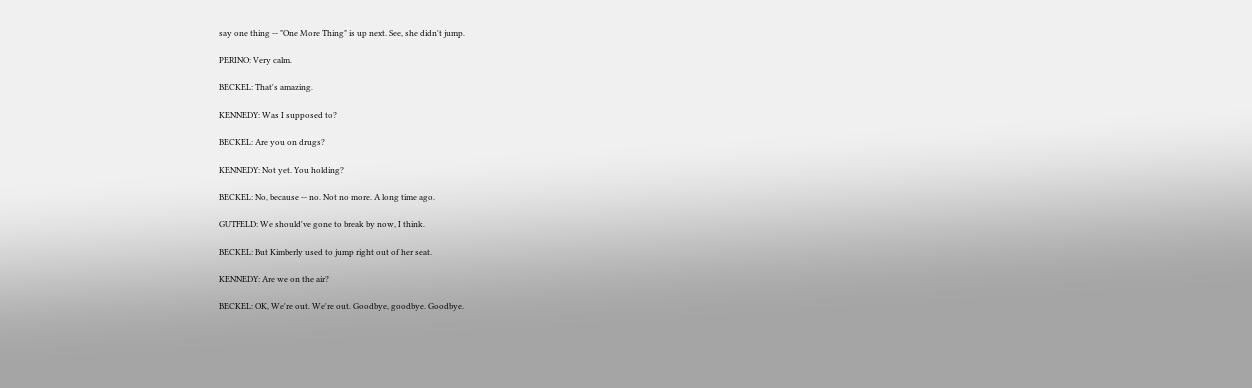say one thing -- "One More Thing" is up next. See, she didn't jump.

PERINO: Very calm.

BECKEL: That's amazing.

KENNEDY: Was I supposed to?

BECKEL: Are you on drugs?

KENNEDY: Not yet. You holding?

BECKEL: No, because -- no. Not no more. A long time ago.

GUTFELD: We should've gone to break by now, I think.

BECKEL: But Kimberly used to jump right out of her seat.

KENNEDY: Are we on the air?

BECKEL: OK, We're out. We're out. Goodbye, goodbye. Goodbye.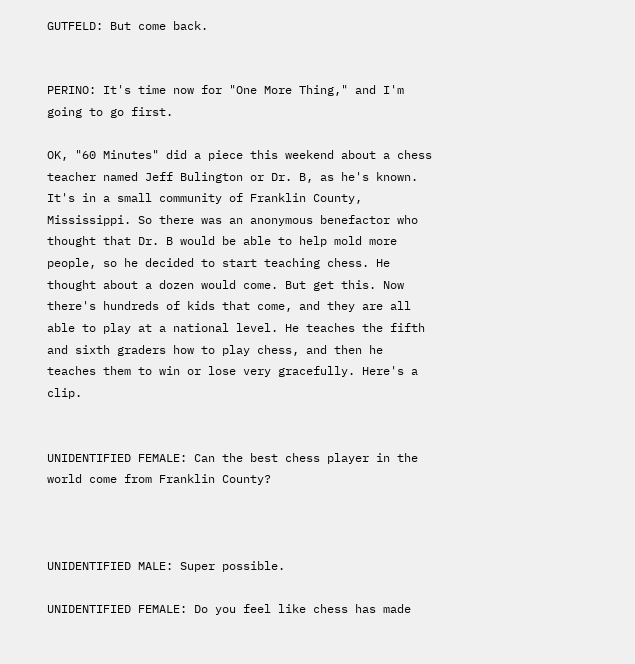GUTFELD: But come back.


PERINO: It's time now for "One More Thing," and I'm going to go first.

OK, "60 Minutes" did a piece this weekend about a chess teacher named Jeff Bulington or Dr. B, as he's known. It's in a small community of Franklin County, Mississippi. So there was an anonymous benefactor who thought that Dr. B would be able to help mold more people, so he decided to start teaching chess. He thought about a dozen would come. But get this. Now there's hundreds of kids that come, and they are all able to play at a national level. He teaches the fifth and sixth graders how to play chess, and then he teaches them to win or lose very gracefully. Here's a clip.


UNIDENTIFIED FEMALE: Can the best chess player in the world come from Franklin County?



UNIDENTIFIED MALE: Super possible.

UNIDENTIFIED FEMALE: Do you feel like chess has made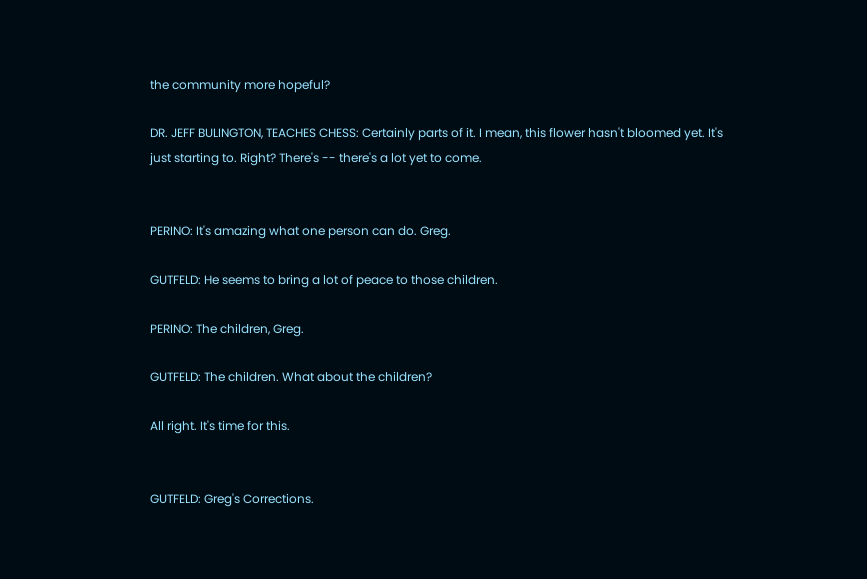the community more hopeful?

DR. JEFF BULINGTON, TEACHES CHESS: Certainly parts of it. I mean, this flower hasn't bloomed yet. It's just starting to. Right? There's -- there's a lot yet to come.


PERINO: It's amazing what one person can do. Greg.

GUTFELD: He seems to bring a lot of peace to those children.

PERINO: The children, Greg.

GUTFELD: The children. What about the children?

All right. It's time for this.


GUTFELD: Greg's Corrections.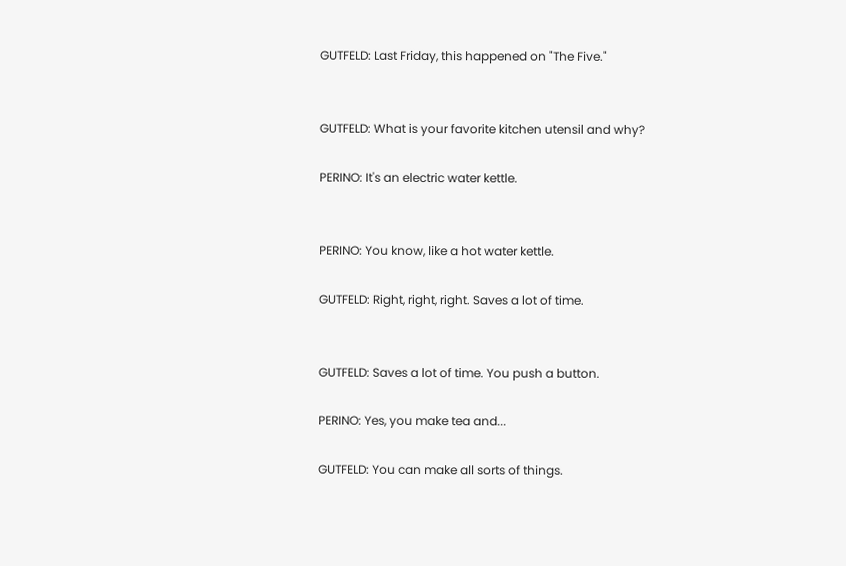GUTFELD: Last Friday, this happened on "The Five."


GUTFELD: What is your favorite kitchen utensil and why?

PERINO: It's an electric water kettle.


PERINO: You know, like a hot water kettle.

GUTFELD: Right, right, right. Saves a lot of time.


GUTFELD: Saves a lot of time. You push a button.

PERINO: Yes, you make tea and...

GUTFELD: You can make all sorts of things.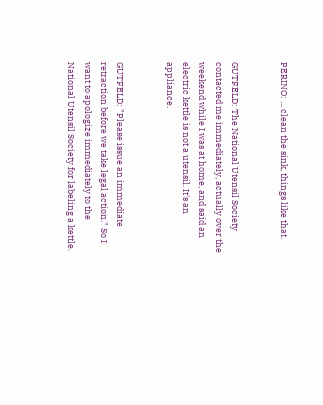PERINO: ... clean the sink, things like that.


GUTFELD: The National Utensil Society contacted me immediately, actually over the weekend while I was at home, and said an electric kettle is not a utensil. It's an appliance.


GUTFELD: "Please issue an immediate retraction before we take legal action." So I want to apologize immediately to the National Utensil Society for labeling a kettle.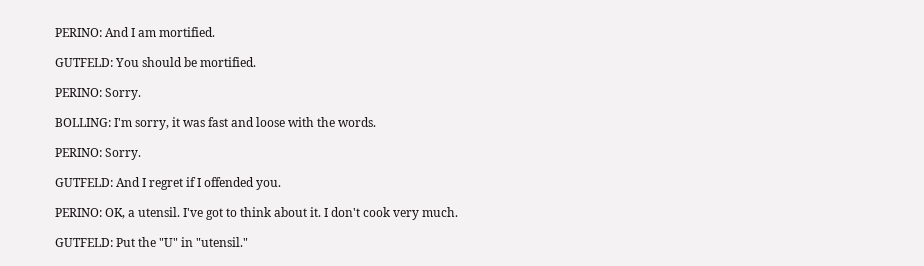PERINO: And I am mortified.

GUTFELD: You should be mortified.

PERINO: Sorry.

BOLLING: I'm sorry, it was fast and loose with the words.

PERINO: Sorry.

GUTFELD: And I regret if I offended you.

PERINO: OK, a utensil. I've got to think about it. I don't cook very much.

GUTFELD: Put the "U" in "utensil."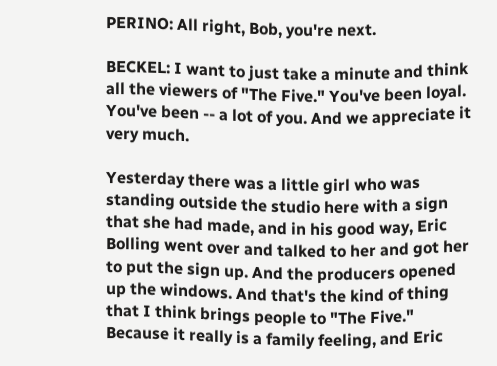PERINO: All right, Bob, you're next.

BECKEL: I want to just take a minute and think all the viewers of "The Five." You've been loyal. You've been -- a lot of you. And we appreciate it very much.

Yesterday there was a little girl who was standing outside the studio here with a sign that she had made, and in his good way, Eric Bolling went over and talked to her and got her to put the sign up. And the producers opened up the windows. And that's the kind of thing that I think brings people to "The Five." Because it really is a family feeling, and Eric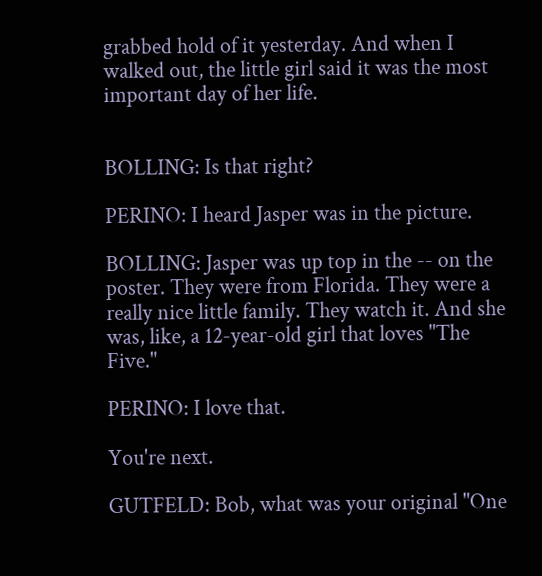grabbed hold of it yesterday. And when I walked out, the little girl said it was the most important day of her life.


BOLLING: Is that right?

PERINO: I heard Jasper was in the picture.

BOLLING: Jasper was up top in the -- on the poster. They were from Florida. They were a really nice little family. They watch it. And she was, like, a 12-year-old girl that loves "The Five."

PERINO: I love that.

You're next.

GUTFELD: Bob, what was your original "One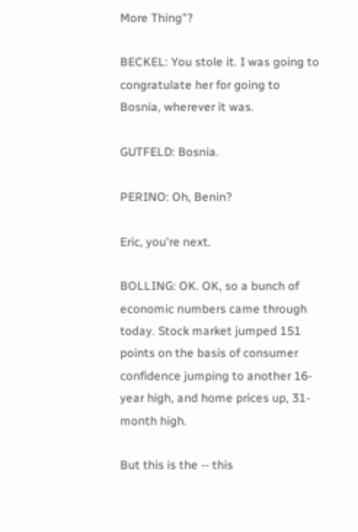More Thing"?

BECKEL: You stole it. I was going to congratulate her for going to Bosnia, wherever it was.

GUTFELD: Bosnia.

PERINO: Oh, Benin?

Eric, you're next.

BOLLING: OK. OK, so a bunch of economic numbers came through today. Stock market jumped 151 points on the basis of consumer confidence jumping to another 16-year high, and home prices up, 31-month high.

But this is the -- this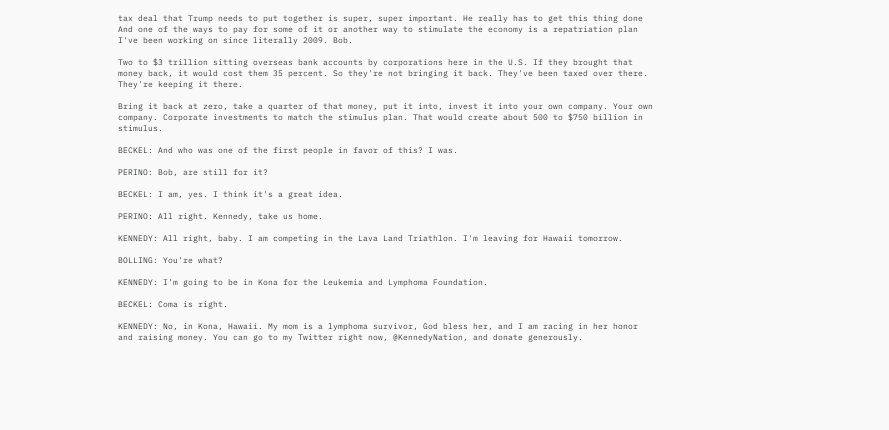tax deal that Trump needs to put together is super, super important. He really has to get this thing done And one of the ways to pay for some of it or another way to stimulate the economy is a repatriation plan I've been working on since literally 2009. Bob.

Two to $3 trillion sitting overseas bank accounts by corporations here in the U.S. If they brought that money back, it would cost them 35 percent. So they're not bringing it back. They've been taxed over there. They're keeping it there.

Bring it back at zero, take a quarter of that money, put it into, invest it into your own company. Your own company. Corporate investments to match the stimulus plan. That would create about 500 to $750 billion in stimulus.

BECKEL: And who was one of the first people in favor of this? I was.

PERINO: Bob, are still for it?

BECKEL: I am, yes. I think it's a great idea.

PERINO: All right. Kennedy, take us home.

KENNEDY: All right, baby. I am competing in the Lava Land Triathlon. I'm leaving for Hawaii tomorrow.

BOLLING: You're what?

KENNEDY: I'm going to be in Kona for the Leukemia and Lymphoma Foundation.

BECKEL: Coma is right.

KENNEDY: No, in Kona, Hawaii. My mom is a lymphoma survivor, God bless her, and I am racing in her honor and raising money. You can go to my Twitter right now, @KennedyNation, and donate generously.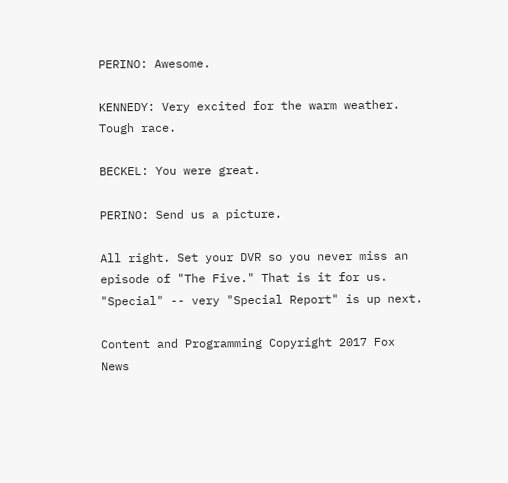PERINO: Awesome.

KENNEDY: Very excited for the warm weather. Tough race.

BECKEL: You were great.

PERINO: Send us a picture.

All right. Set your DVR so you never miss an episode of "The Five." That is it for us. "Special" -- very "Special Report" is up next.

Content and Programming Copyright 2017 Fox News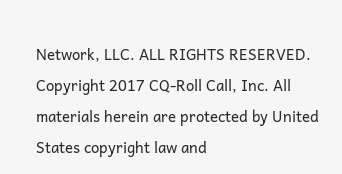Network, LLC. ALL RIGHTS RESERVED. Copyright 2017 CQ-Roll Call, Inc. All materials herein are protected by United States copyright law and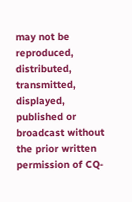may not be reproduced, distributed, transmitted, displayed, published or broadcast without the prior written permission of CQ-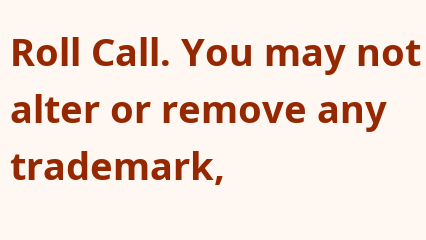Roll Call. You may not alter or remove any trademark,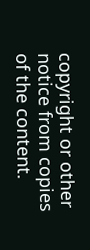copyright or other notice from copies of the content.